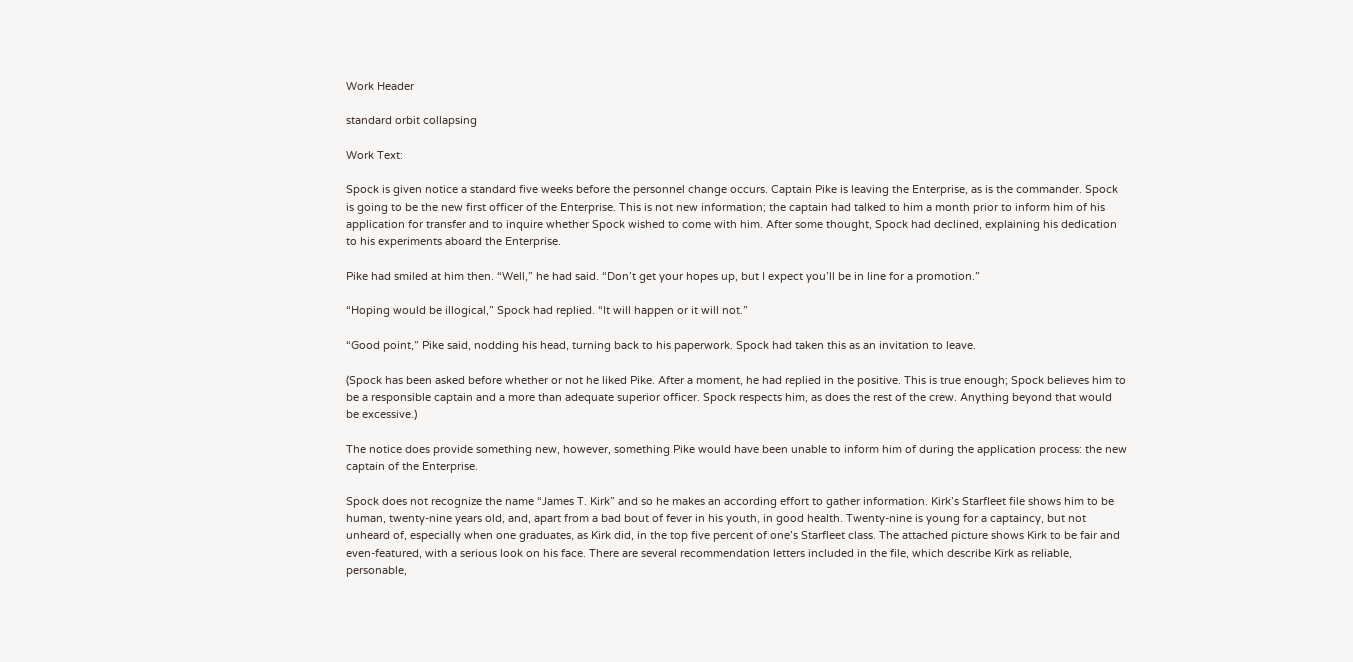Work Header

standard orbit collapsing

Work Text:

Spock is given notice a standard five weeks before the personnel change occurs. Captain Pike is leaving the Enterprise, as is the commander. Spock is going to be the new first officer of the Enterprise. This is not new information; the captain had talked to him a month prior to inform him of his application for transfer and to inquire whether Spock wished to come with him. After some thought, Spock had declined, explaining his dedication to his experiments aboard the Enterprise.

Pike had smiled at him then. “Well,” he had said. “Don’t get your hopes up, but I expect you’ll be in line for a promotion.”

“Hoping would be illogical,” Spock had replied. “It will happen or it will not.”

“Good point,” Pike said, nodding his head, turning back to his paperwork. Spock had taken this as an invitation to leave.

(Spock has been asked before whether or not he liked Pike. After a moment, he had replied in the positive. This is true enough; Spock believes him to be a responsible captain and a more than adequate superior officer. Spock respects him, as does the rest of the crew. Anything beyond that would be excessive.)

The notice does provide something new, however, something Pike would have been unable to inform him of during the application process: the new captain of the Enterprise.

Spock does not recognize the name “James T. Kirk” and so he makes an according effort to gather information. Kirk’s Starfleet file shows him to be human, twenty-nine years old, and, apart from a bad bout of fever in his youth, in good health. Twenty-nine is young for a captaincy, but not unheard of, especially when one graduates, as Kirk did, in the top five percent of one’s Starfleet class. The attached picture shows Kirk to be fair and even-featured, with a serious look on his face. There are several recommendation letters included in the file, which describe Kirk as reliable, personable,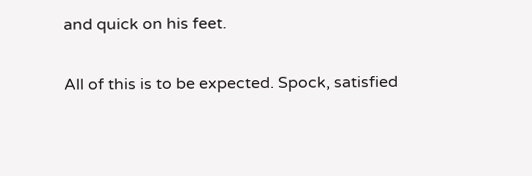and quick on his feet.

All of this is to be expected. Spock, satisfied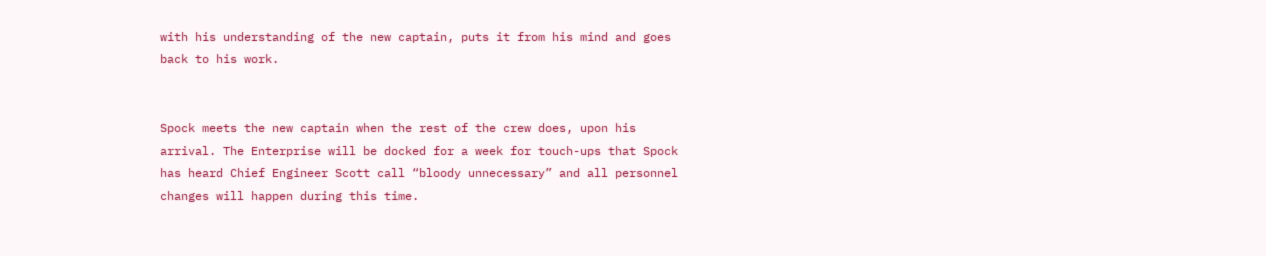with his understanding of the new captain, puts it from his mind and goes back to his work.


Spock meets the new captain when the rest of the crew does, upon his arrival. The Enterprise will be docked for a week for touch-ups that Spock has heard Chief Engineer Scott call “bloody unnecessary” and all personnel changes will happen during this time.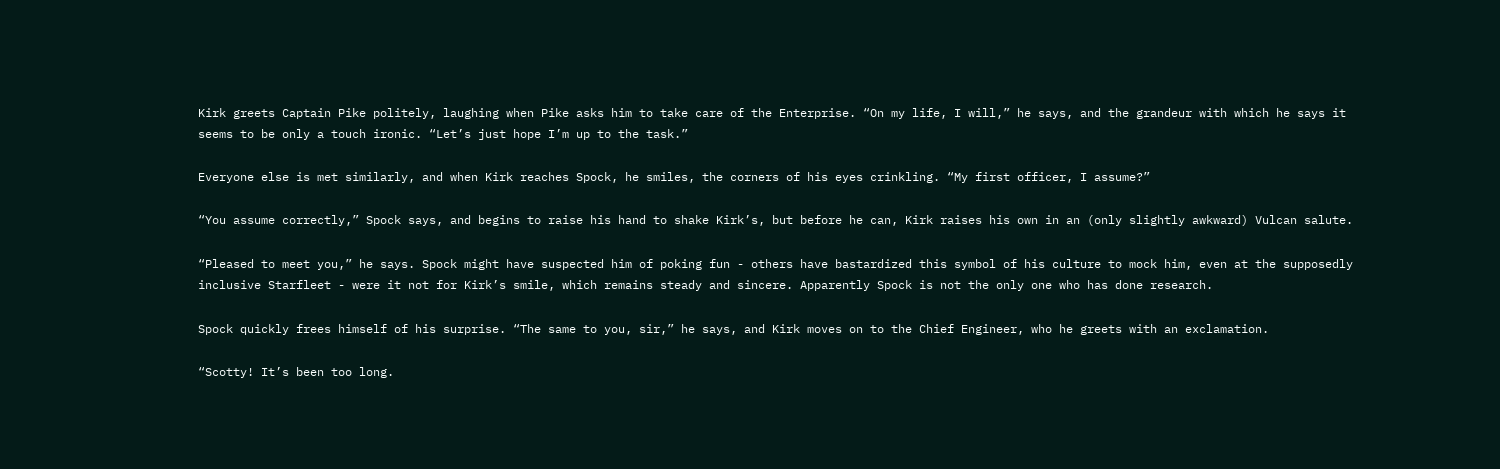Kirk greets Captain Pike politely, laughing when Pike asks him to take care of the Enterprise. “On my life, I will,” he says, and the grandeur with which he says it seems to be only a touch ironic. “Let’s just hope I’m up to the task.”

Everyone else is met similarly, and when Kirk reaches Spock, he smiles, the corners of his eyes crinkling. “My first officer, I assume?”

“You assume correctly,” Spock says, and begins to raise his hand to shake Kirk’s, but before he can, Kirk raises his own in an (only slightly awkward) Vulcan salute.

“Pleased to meet you,” he says. Spock might have suspected him of poking fun - others have bastardized this symbol of his culture to mock him, even at the supposedly inclusive Starfleet - were it not for Kirk’s smile, which remains steady and sincere. Apparently Spock is not the only one who has done research.

Spock quickly frees himself of his surprise. “The same to you, sir,” he says, and Kirk moves on to the Chief Engineer, who he greets with an exclamation.

“Scotty! It’s been too long.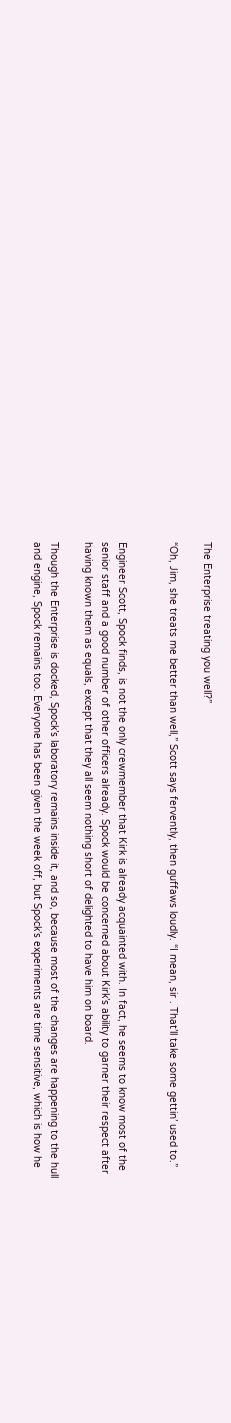The Enterprise treating you well?”

“Oh, Jim, she treats me better than well,” Scott says fervently, then guffaws loudly. “I mean, sir . That’ll take some gettin’ used to.”


Engineer Scott, Spock finds, is not the only crewmember that Kirk is already acquainted with. In fact, he seems to know most of the senior staff and a good number of other officers already. Spock would be concerned about Kirk’s ability to garner their respect after having known them as equals, except that they all seem nothing short of delighted to have him on board.

Though the Enterprise is docked, Spock’s laboratory remains inside it, and so, because most of the changes are happening to the hull and engine, Spock remains too. Everyone has been given the week off, but Spock’s experiments are time sensitive, which is how he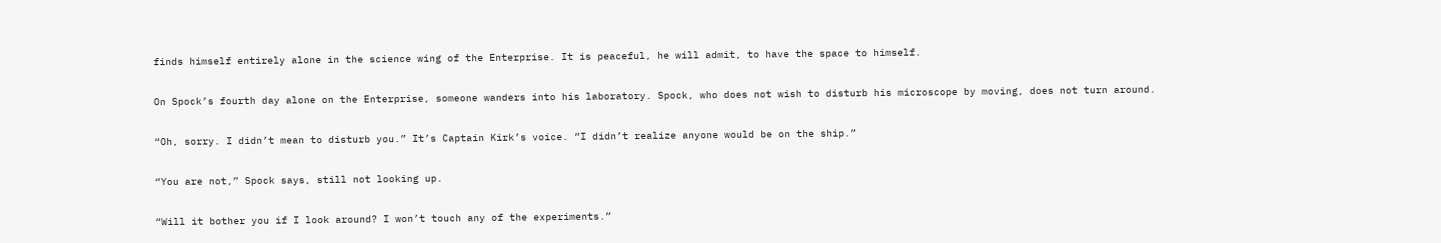finds himself entirely alone in the science wing of the Enterprise. It is peaceful, he will admit, to have the space to himself.

On Spock’s fourth day alone on the Enterprise, someone wanders into his laboratory. Spock, who does not wish to disturb his microscope by moving, does not turn around.

“Oh, sorry. I didn’t mean to disturb you.” It’s Captain Kirk’s voice. “I didn’t realize anyone would be on the ship.”

“You are not,” Spock says, still not looking up.

“Will it bother you if I look around? I won’t touch any of the experiments.”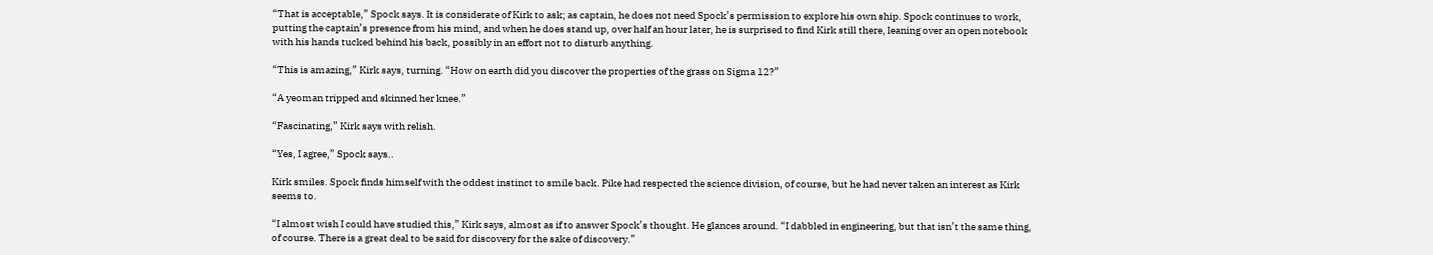“That is acceptable,” Spock says. It is considerate of Kirk to ask; as captain, he does not need Spock’s permission to explore his own ship. Spock continues to work, putting the captain’s presence from his mind, and when he does stand up, over half an hour later, he is surprised to find Kirk still there, leaning over an open notebook with his hands tucked behind his back, possibly in an effort not to disturb anything.

“This is amazing,” Kirk says, turning. “How on earth did you discover the properties of the grass on Sigma 12?”

“A yeoman tripped and skinned her knee.”

“Fascinating,” Kirk says with relish.

“Yes, I agree,” Spock says..

Kirk smiles. Spock finds himself with the oddest instinct to smile back. Pike had respected the science division, of course, but he had never taken an interest as Kirk seems to.

“I almost wish I could have studied this,” Kirk says, almost as if to answer Spock’s thought. He glances around. “I dabbled in engineering, but that isn’t the same thing, of course. There is a great deal to be said for discovery for the sake of discovery.”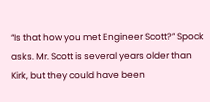“Is that how you met Engineer Scott?” Spock asks. Mr. Scott is several years older than Kirk, but they could have been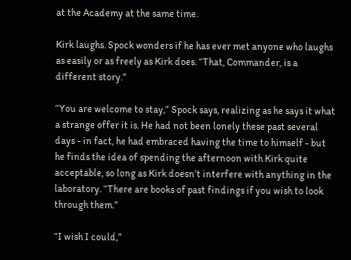at the Academy at the same time.

Kirk laughs. Spock wonders if he has ever met anyone who laughs as easily or as freely as Kirk does. “That, Commander, is a different story.”

“You are welcome to stay,” Spock says, realizing as he says it what a strange offer it is. He had not been lonely these past several days - in fact, he had embraced having the time to himself - but he finds the idea of spending the afternoon with Kirk quite acceptable, so long as Kirk doesn’t interfere with anything in the laboratory. “There are books of past findings if you wish to look through them.”

“I wish I could,”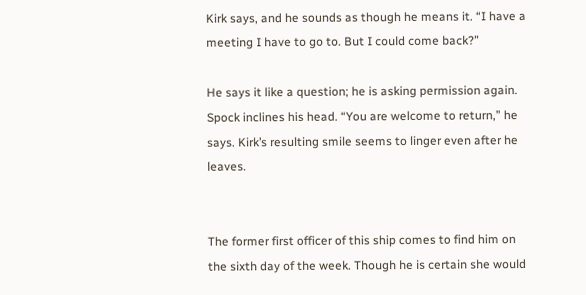Kirk says, and he sounds as though he means it. “I have a meeting I have to go to. But I could come back?”

He says it like a question; he is asking permission again. Spock inclines his head. “You are welcome to return,” he says. Kirk’s resulting smile seems to linger even after he leaves.


The former first officer of this ship comes to find him on the sixth day of the week. Though he is certain she would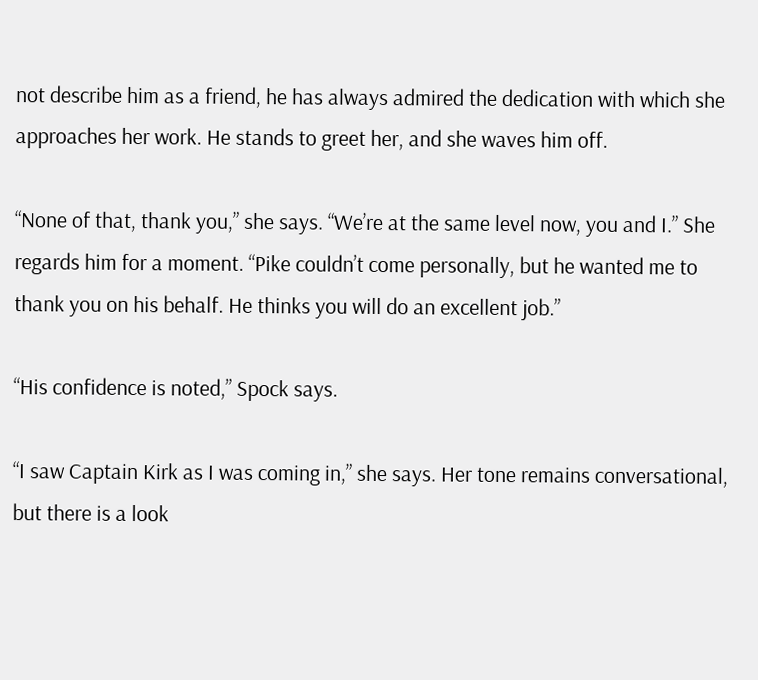not describe him as a friend, he has always admired the dedication with which she approaches her work. He stands to greet her, and she waves him off.

“None of that, thank you,” she says. “We’re at the same level now, you and I.” She regards him for a moment. “Pike couldn’t come personally, but he wanted me to thank you on his behalf. He thinks you will do an excellent job.”

“His confidence is noted,” Spock says.

“I saw Captain Kirk as I was coming in,” she says. Her tone remains conversational, but there is a look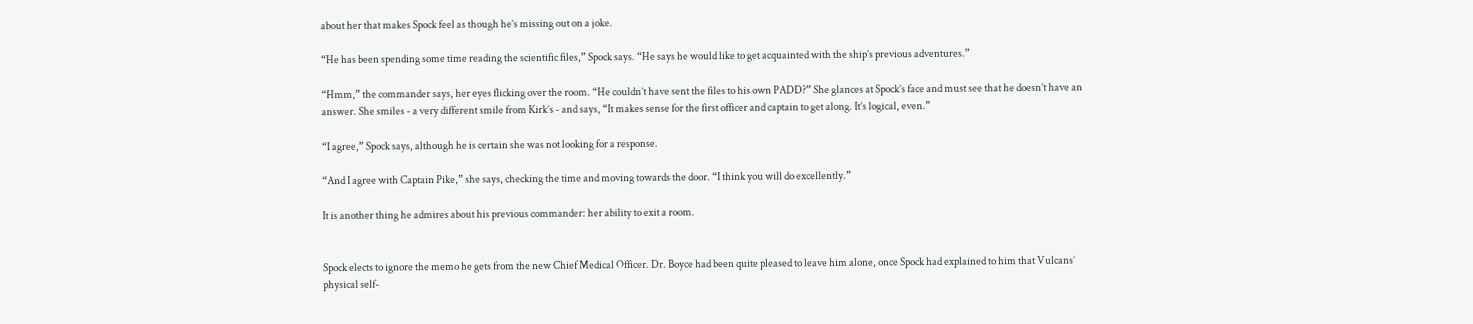about her that makes Spock feel as though he’s missing out on a joke.

“He has been spending some time reading the scientific files,” Spock says. “He says he would like to get acquainted with the ship’s previous adventures.”

“Hmm,” the commander says, her eyes flicking over the room. “He couldn’t have sent the files to his own PADD?” She glances at Spock’s face and must see that he doesn’t have an answer. She smiles - a very different smile from Kirk’s - and says, “It makes sense for the first officer and captain to get along. It’s logical, even.”

“I agree,” Spock says, although he is certain she was not looking for a response.

“And I agree with Captain Pike,” she says, checking the time and moving towards the door. “I think you will do excellently.”

It is another thing he admires about his previous commander: her ability to exit a room.


Spock elects to ignore the memo he gets from the new Chief Medical Officer. Dr. Boyce had been quite pleased to leave him alone, once Spock had explained to him that Vulcans’ physical self-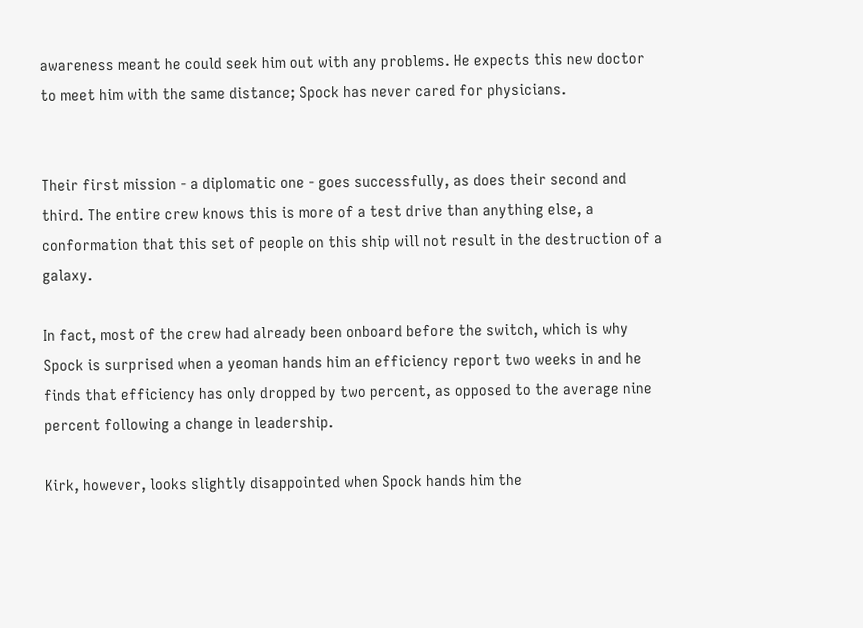awareness meant he could seek him out with any problems. He expects this new doctor to meet him with the same distance; Spock has never cared for physicians.


Their first mission - a diplomatic one - goes successfully, as does their second and third. The entire crew knows this is more of a test drive than anything else, a conformation that this set of people on this ship will not result in the destruction of a galaxy.

In fact, most of the crew had already been onboard before the switch, which is why Spock is surprised when a yeoman hands him an efficiency report two weeks in and he finds that efficiency has only dropped by two percent, as opposed to the average nine percent following a change in leadership.

Kirk, however, looks slightly disappointed when Spock hands him the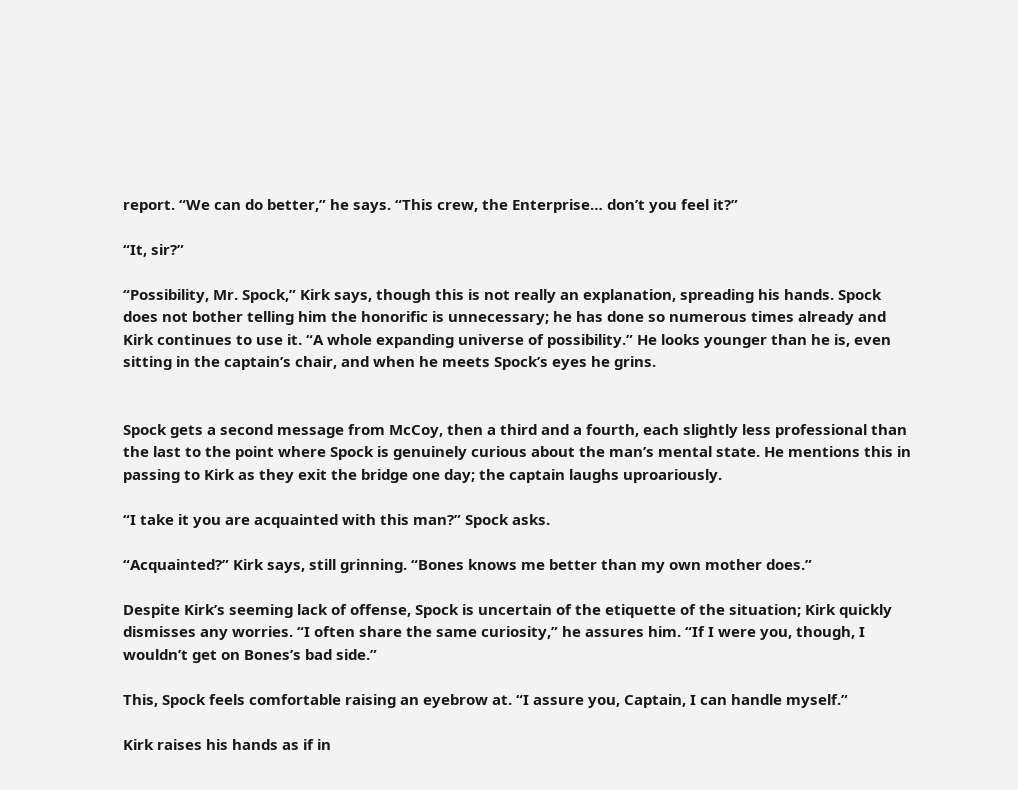report. “We can do better,” he says. “This crew, the Enterprise… don’t you feel it?”

“It, sir?”

“Possibility, Mr. Spock,” Kirk says, though this is not really an explanation, spreading his hands. Spock does not bother telling him the honorific is unnecessary; he has done so numerous times already and Kirk continues to use it. “A whole expanding universe of possibility.” He looks younger than he is, even sitting in the captain’s chair, and when he meets Spock’s eyes he grins.


Spock gets a second message from McCoy, then a third and a fourth, each slightly less professional than the last to the point where Spock is genuinely curious about the man’s mental state. He mentions this in passing to Kirk as they exit the bridge one day; the captain laughs uproariously.

“I take it you are acquainted with this man?” Spock asks.

“Acquainted?” Kirk says, still grinning. “Bones knows me better than my own mother does.”

Despite Kirk’s seeming lack of offense, Spock is uncertain of the etiquette of the situation; Kirk quickly dismisses any worries. “I often share the same curiosity,” he assures him. “If I were you, though, I wouldn’t get on Bones’s bad side.”

This, Spock feels comfortable raising an eyebrow at. “I assure you, Captain, I can handle myself.”

Kirk raises his hands as if in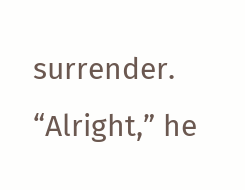surrender. “Alright,” he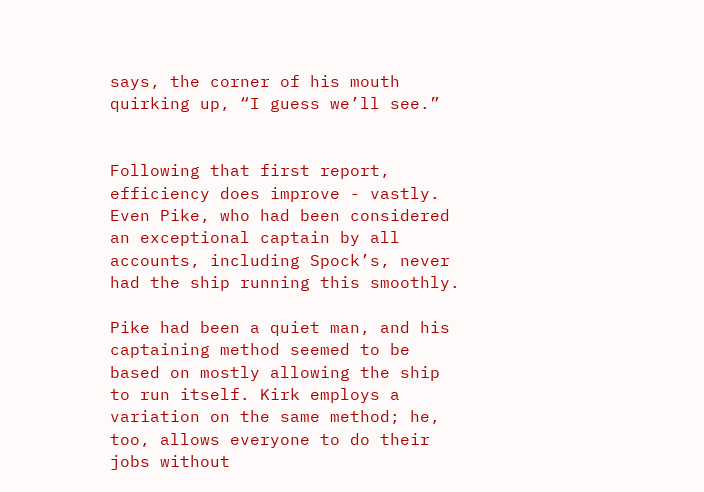says, the corner of his mouth quirking up, “I guess we’ll see.”


Following that first report, efficiency does improve - vastly. Even Pike, who had been considered an exceptional captain by all accounts, including Spock’s, never had the ship running this smoothly.

Pike had been a quiet man, and his captaining method seemed to be based on mostly allowing the ship to run itself. Kirk employs a variation on the same method; he, too, allows everyone to do their jobs without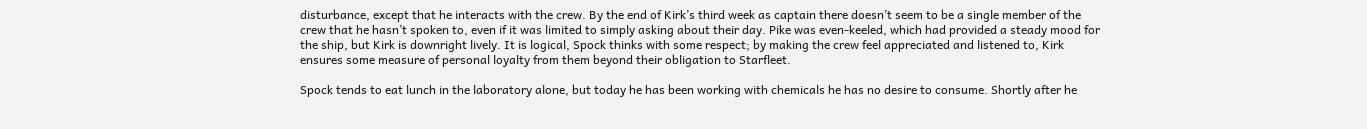disturbance, except that he interacts with the crew. By the end of Kirk’s third week as captain there doesn’t seem to be a single member of the crew that he hasn’t spoken to, even if it was limited to simply asking about their day. Pike was even-keeled, which had provided a steady mood for the ship, but Kirk is downright lively. It is logical, Spock thinks with some respect; by making the crew feel appreciated and listened to, Kirk ensures some measure of personal loyalty from them beyond their obligation to Starfleet.

Spock tends to eat lunch in the laboratory alone, but today he has been working with chemicals he has no desire to consume. Shortly after he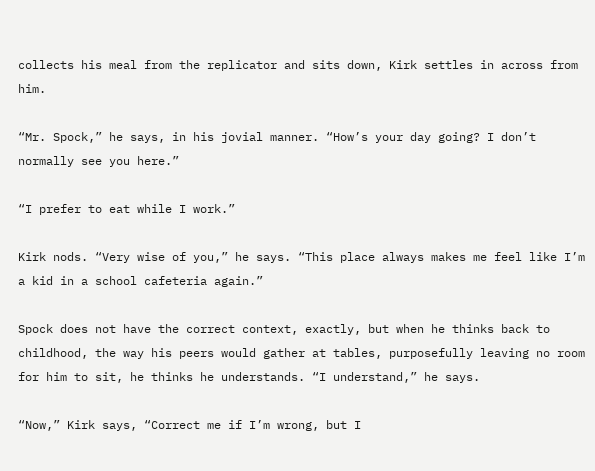collects his meal from the replicator and sits down, Kirk settles in across from him.

“Mr. Spock,” he says, in his jovial manner. “How’s your day going? I don’t normally see you here.”

“I prefer to eat while I work.”

Kirk nods. “Very wise of you,” he says. “This place always makes me feel like I’m a kid in a school cafeteria again.”

Spock does not have the correct context, exactly, but when he thinks back to childhood, the way his peers would gather at tables, purposefully leaving no room for him to sit, he thinks he understands. “I understand,” he says.

“Now,” Kirk says, “Correct me if I’m wrong, but I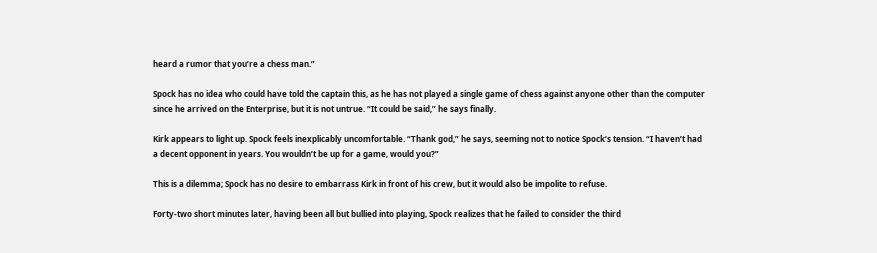heard a rumor that you’re a chess man.”

Spock has no idea who could have told the captain this, as he has not played a single game of chess against anyone other than the computer since he arrived on the Enterprise, but it is not untrue. “It could be said,” he says finally.

Kirk appears to light up. Spock feels inexplicably uncomfortable. “Thank god,” he says, seeming not to notice Spock’s tension. “I haven’t had a decent opponent in years. You wouldn’t be up for a game, would you?”

This is a dilemma; Spock has no desire to embarrass Kirk in front of his crew, but it would also be impolite to refuse.

Forty-two short minutes later, having been all but bullied into playing, Spock realizes that he failed to consider the third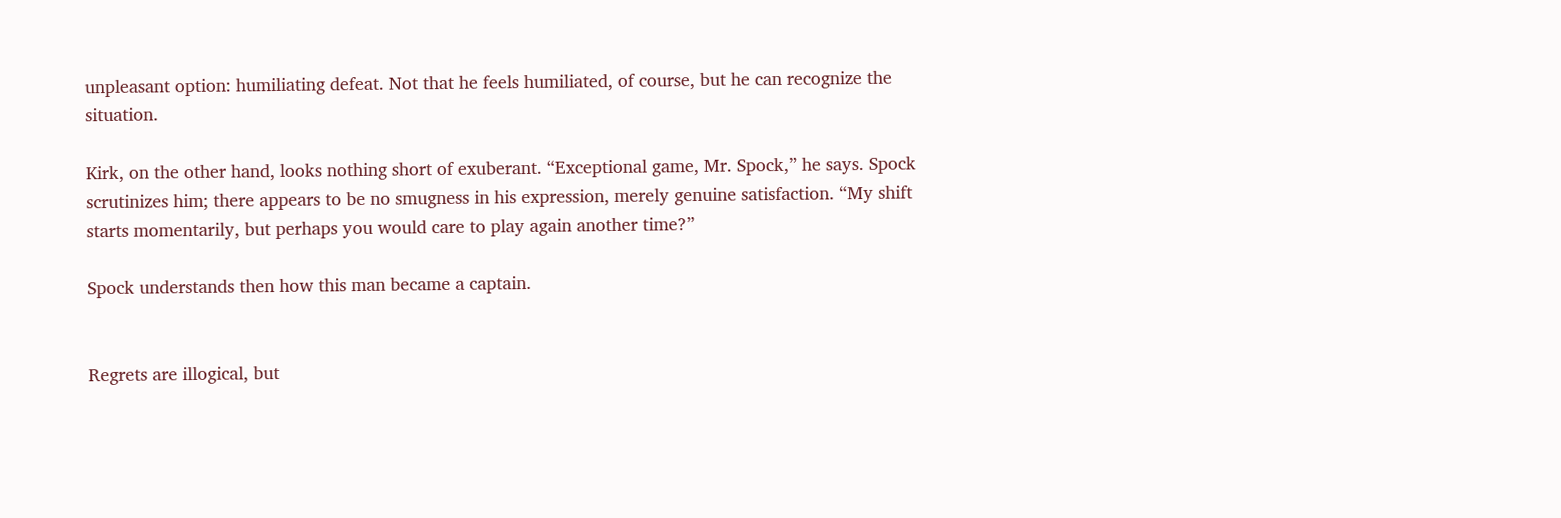unpleasant option: humiliating defeat. Not that he feels humiliated, of course, but he can recognize the situation.

Kirk, on the other hand, looks nothing short of exuberant. “Exceptional game, Mr. Spock,” he says. Spock scrutinizes him; there appears to be no smugness in his expression, merely genuine satisfaction. “My shift starts momentarily, but perhaps you would care to play again another time?”

Spock understands then how this man became a captain.


Regrets are illogical, but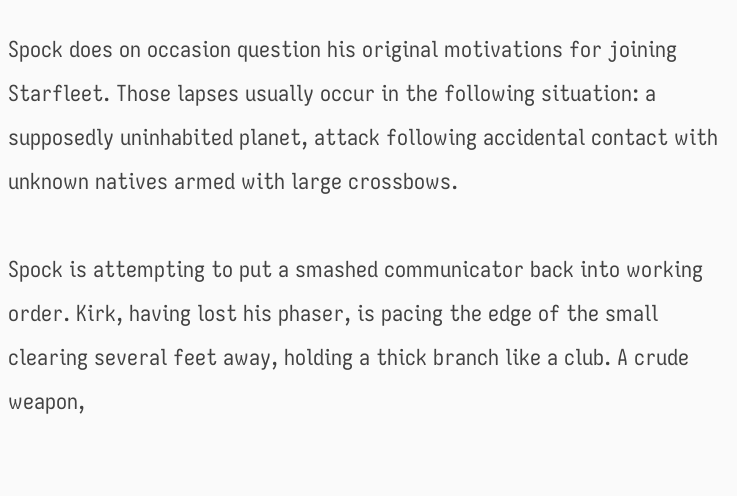Spock does on occasion question his original motivations for joining Starfleet. Those lapses usually occur in the following situation: a supposedly uninhabited planet, attack following accidental contact with unknown natives armed with large crossbows.

Spock is attempting to put a smashed communicator back into working order. Kirk, having lost his phaser, is pacing the edge of the small clearing several feet away, holding a thick branch like a club. A crude weapon,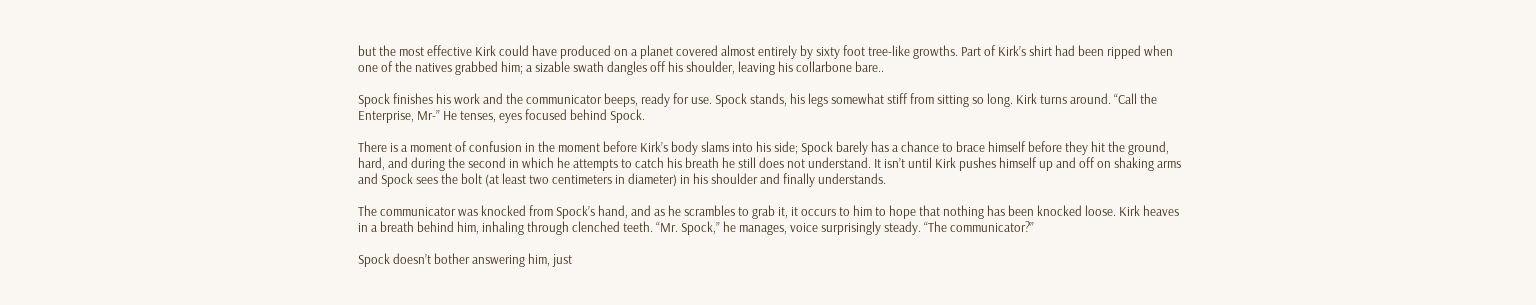but the most effective Kirk could have produced on a planet covered almost entirely by sixty foot tree-like growths. Part of Kirk’s shirt had been ripped when one of the natives grabbed him; a sizable swath dangles off his shoulder, leaving his collarbone bare..

Spock finishes his work and the communicator beeps, ready for use. Spock stands, his legs somewhat stiff from sitting so long. Kirk turns around. “Call the Enterprise, Mr-” He tenses, eyes focused behind Spock.

There is a moment of confusion in the moment before Kirk’s body slams into his side; Spock barely has a chance to brace himself before they hit the ground, hard, and during the second in which he attempts to catch his breath he still does not understand. It isn’t until Kirk pushes himself up and off on shaking arms and Spock sees the bolt (at least two centimeters in diameter) in his shoulder and finally understands.

The communicator was knocked from Spock’s hand, and as he scrambles to grab it, it occurs to him to hope that nothing has been knocked loose. Kirk heaves in a breath behind him, inhaling through clenched teeth. “Mr. Spock,” he manages, voice surprisingly steady. “The communicator?”

Spock doesn’t bother answering him, just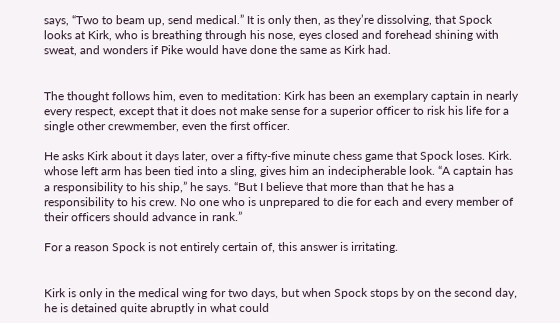says, “Two to beam up, send medical.” It is only then, as they’re dissolving, that Spock looks at Kirk, who is breathing through his nose, eyes closed and forehead shining with sweat, and wonders if Pike would have done the same as Kirk had.


The thought follows him, even to meditation: Kirk has been an exemplary captain in nearly every respect, except that it does not make sense for a superior officer to risk his life for a single other crewmember, even the first officer.

He asks Kirk about it days later, over a fifty-five minute chess game that Spock loses. Kirk. whose left arm has been tied into a sling, gives him an indecipherable look. “A captain has a responsibility to his ship,” he says. “But I believe that more than that he has a responsibility to his crew. No one who is unprepared to die for each and every member of their officers should advance in rank.”

For a reason Spock is not entirely certain of, this answer is irritating.


Kirk is only in the medical wing for two days, but when Spock stops by on the second day, he is detained quite abruptly in what could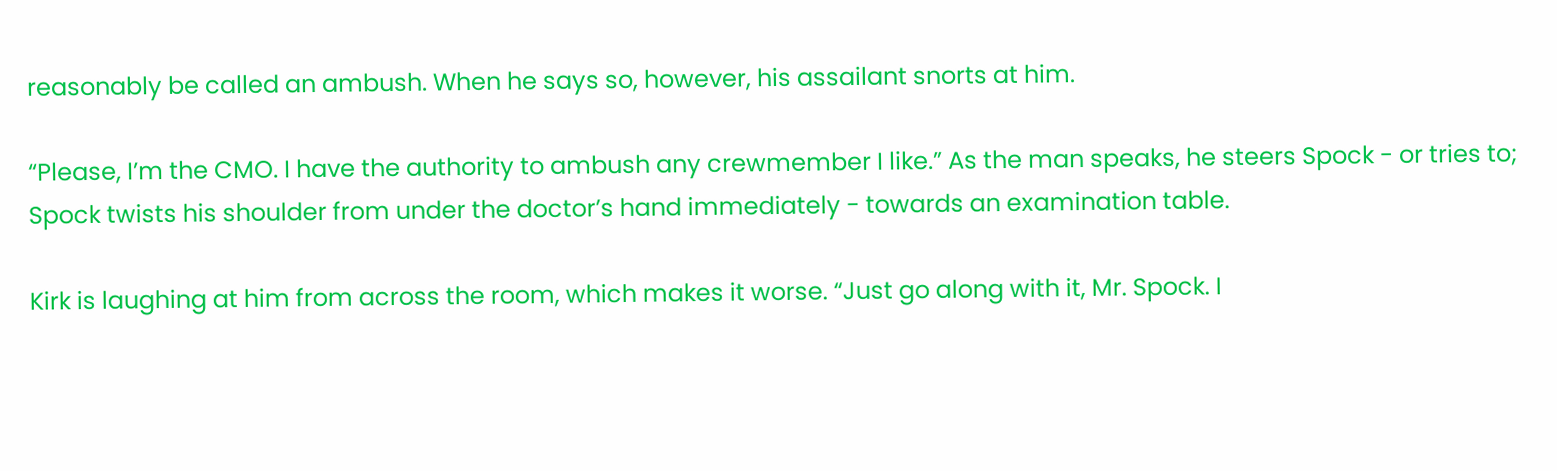reasonably be called an ambush. When he says so, however, his assailant snorts at him.

“Please, I’m the CMO. I have the authority to ambush any crewmember I like.” As the man speaks, he steers Spock - or tries to; Spock twists his shoulder from under the doctor’s hand immediately - towards an examination table.

Kirk is laughing at him from across the room, which makes it worse. “Just go along with it, Mr. Spock. I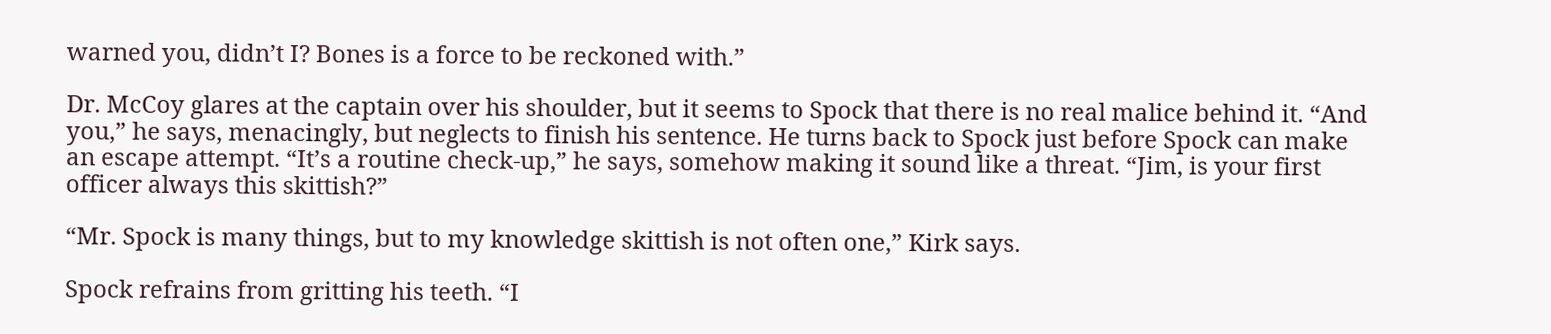warned you, didn’t I? Bones is a force to be reckoned with.”

Dr. McCoy glares at the captain over his shoulder, but it seems to Spock that there is no real malice behind it. “And you,” he says, menacingly, but neglects to finish his sentence. He turns back to Spock just before Spock can make an escape attempt. “It’s a routine check-up,” he says, somehow making it sound like a threat. “Jim, is your first officer always this skittish?”

“Mr. Spock is many things, but to my knowledge skittish is not often one,” Kirk says.

Spock refrains from gritting his teeth. “I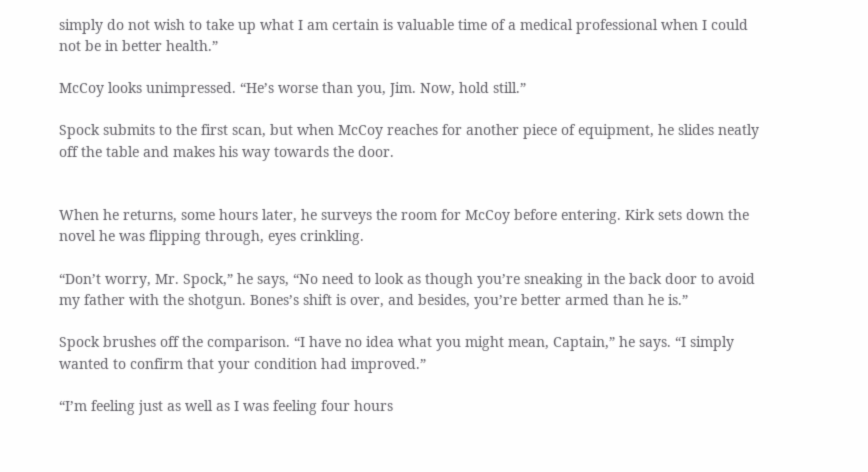simply do not wish to take up what I am certain is valuable time of a medical professional when I could not be in better health.”

McCoy looks unimpressed. “He’s worse than you, Jim. Now, hold still.”

Spock submits to the first scan, but when McCoy reaches for another piece of equipment, he slides neatly off the table and makes his way towards the door.


When he returns, some hours later, he surveys the room for McCoy before entering. Kirk sets down the novel he was flipping through, eyes crinkling.

“Don’t worry, Mr. Spock,” he says, “No need to look as though you’re sneaking in the back door to avoid my father with the shotgun. Bones’s shift is over, and besides, you’re better armed than he is.”

Spock brushes off the comparison. “I have no idea what you might mean, Captain,” he says. “I simply wanted to confirm that your condition had improved.”

“I’m feeling just as well as I was feeling four hours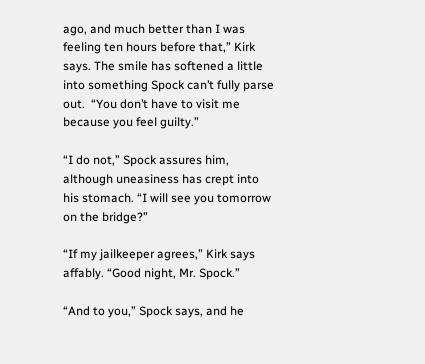ago, and much better than I was feeling ten hours before that,” Kirk says. The smile has softened a little into something Spock can’t fully parse out.  “You don’t have to visit me because you feel guilty.”

“I do not,” Spock assures him, although uneasiness has crept into his stomach. “I will see you tomorrow on the bridge?”

“If my jailkeeper agrees,” Kirk says affably. “Good night, Mr. Spock.”

“And to you,” Spock says, and he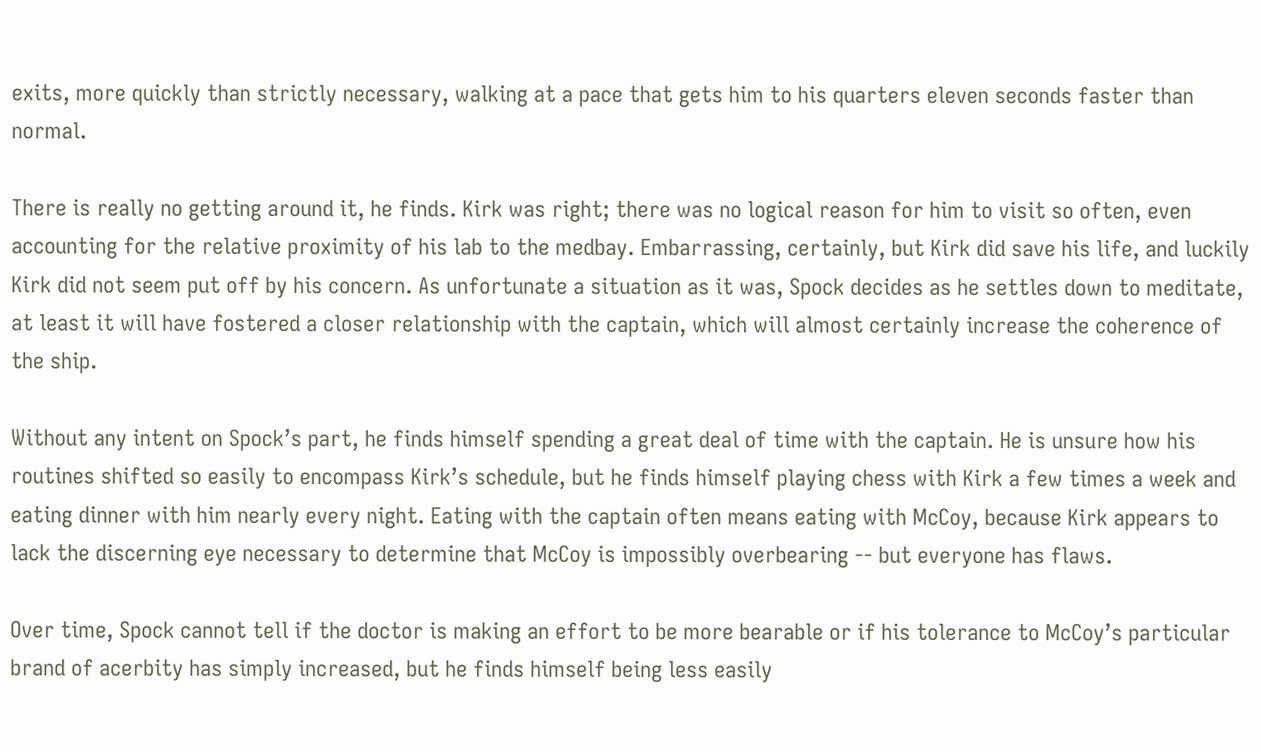exits, more quickly than strictly necessary, walking at a pace that gets him to his quarters eleven seconds faster than normal.

There is really no getting around it, he finds. Kirk was right; there was no logical reason for him to visit so often, even accounting for the relative proximity of his lab to the medbay. Embarrassing, certainly, but Kirk did save his life, and luckily Kirk did not seem put off by his concern. As unfortunate a situation as it was, Spock decides as he settles down to meditate, at least it will have fostered a closer relationship with the captain, which will almost certainly increase the coherence of the ship.

Without any intent on Spock’s part, he finds himself spending a great deal of time with the captain. He is unsure how his routines shifted so easily to encompass Kirk’s schedule, but he finds himself playing chess with Kirk a few times a week and eating dinner with him nearly every night. Eating with the captain often means eating with McCoy, because Kirk appears to lack the discerning eye necessary to determine that McCoy is impossibly overbearing -- but everyone has flaws.

Over time, Spock cannot tell if the doctor is making an effort to be more bearable or if his tolerance to McCoy’s particular brand of acerbity has simply increased, but he finds himself being less easily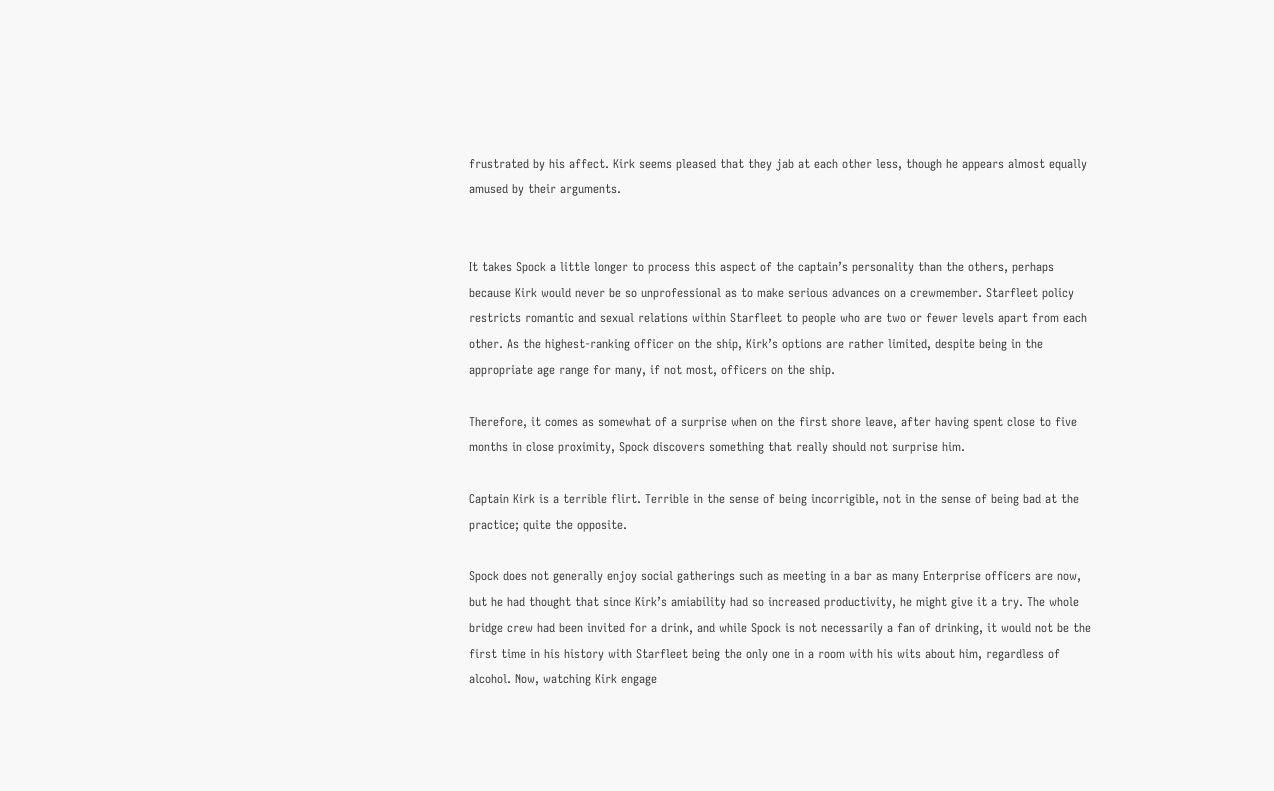frustrated by his affect. Kirk seems pleased that they jab at each other less, though he appears almost equally amused by their arguments.


It takes Spock a little longer to process this aspect of the captain’s personality than the others, perhaps because Kirk would never be so unprofessional as to make serious advances on a crewmember. Starfleet policy restricts romantic and sexual relations within Starfleet to people who are two or fewer levels apart from each other. As the highest-ranking officer on the ship, Kirk’s options are rather limited, despite being in the appropriate age range for many, if not most, officers on the ship.

Therefore, it comes as somewhat of a surprise when on the first shore leave, after having spent close to five months in close proximity, Spock discovers something that really should not surprise him.

Captain Kirk is a terrible flirt. Terrible in the sense of being incorrigible, not in the sense of being bad at the practice; quite the opposite.

Spock does not generally enjoy social gatherings such as meeting in a bar as many Enterprise officers are now, but he had thought that since Kirk’s amiability had so increased productivity, he might give it a try. The whole bridge crew had been invited for a drink, and while Spock is not necessarily a fan of drinking, it would not be the first time in his history with Starfleet being the only one in a room with his wits about him, regardless of alcohol. Now, watching Kirk engage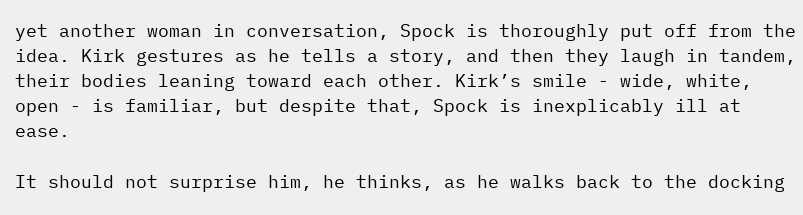yet another woman in conversation, Spock is thoroughly put off from the idea. Kirk gestures as he tells a story, and then they laugh in tandem, their bodies leaning toward each other. Kirk’s smile - wide, white, open - is familiar, but despite that, Spock is inexplicably ill at ease.

It should not surprise him, he thinks, as he walks back to the docking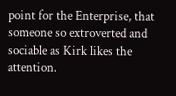point for the Enterprise, that someone so extroverted and sociable as Kirk likes the attention.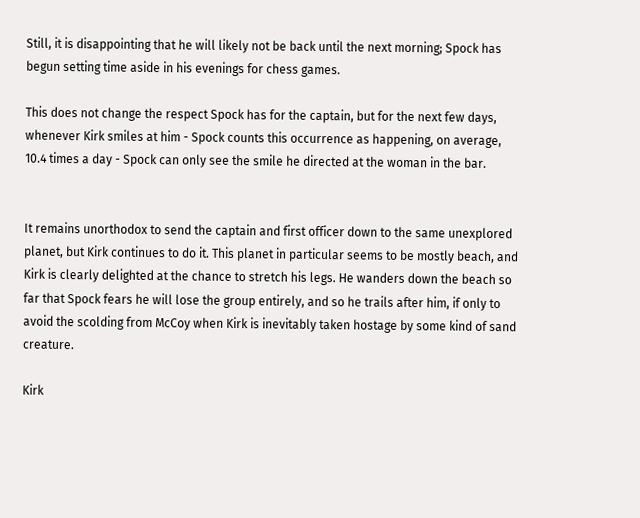Still, it is disappointing that he will likely not be back until the next morning; Spock has begun setting time aside in his evenings for chess games.

This does not change the respect Spock has for the captain, but for the next few days, whenever Kirk smiles at him - Spock counts this occurrence as happening, on average, 10.4 times a day - Spock can only see the smile he directed at the woman in the bar.


It remains unorthodox to send the captain and first officer down to the same unexplored planet, but Kirk continues to do it. This planet in particular seems to be mostly beach, and Kirk is clearly delighted at the chance to stretch his legs. He wanders down the beach so far that Spock fears he will lose the group entirely, and so he trails after him, if only to avoid the scolding from McCoy when Kirk is inevitably taken hostage by some kind of sand creature.

Kirk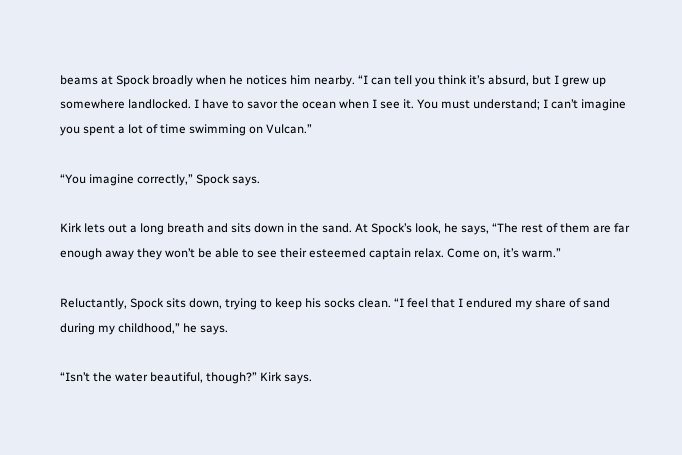beams at Spock broadly when he notices him nearby. “I can tell you think it’s absurd, but I grew up somewhere landlocked. I have to savor the ocean when I see it. You must understand; I can’t imagine you spent a lot of time swimming on Vulcan.”

“You imagine correctly,” Spock says.

Kirk lets out a long breath and sits down in the sand. At Spock’s look, he says, “The rest of them are far enough away they won’t be able to see their esteemed captain relax. Come on, it’s warm.”

Reluctantly, Spock sits down, trying to keep his socks clean. “I feel that I endured my share of sand during my childhood,” he says.

“Isn’t the water beautiful, though?” Kirk says.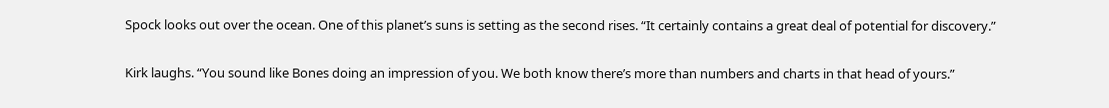Spock looks out over the ocean. One of this planet’s suns is setting as the second rises. “It certainly contains a great deal of potential for discovery.”

Kirk laughs. “You sound like Bones doing an impression of you. We both know there’s more than numbers and charts in that head of yours.”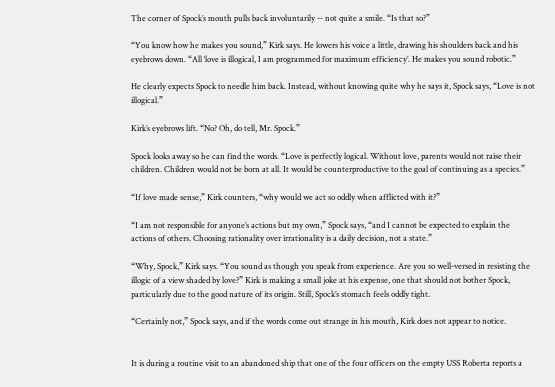The corner of Spock’s mouth pulls back involuntarily -- not quite a smile. “Is that so?”

“You know how he makes you sound,” Kirk says. He lowers his voice a little, drawing his shoulders back and his eyebrows down. “All ‘love is illogical, I am programmed for maximum efficiency’. He makes you sound robotic.”

He clearly expects Spock to needle him back. Instead, without knowing quite why he says it, Spock says, “Love is not illogical.”

Kirk’s eyebrows lift. “No? Oh, do tell, Mr. Spock.”

Spock looks away so he can find the words. “Love is perfectly logical. Without love, parents would not raise their children. Children would not be born at all. It would be counterproductive to the goal of continuing as a species.”

“If love made sense,” Kirk counters, “why would we act so oddly when afflicted with it?”

“I am not responsible for anyone’s actions but my own,” Spock says, “and I cannot be expected to explain the actions of others. Choosing rationality over irrationality is a daily decision, not a state.”

“Why, Spock,” Kirk says. “You sound as though you speak from experience. Are you so well-versed in resisting the illogic of a view shaded by love?” Kirk is making a small joke at his expense, one that should not bother Spock, particularly due to the good nature of its origin. Still, Spock’s stomach feels oddly tight.

“Certainly not,” Spock says, and if the words come out strange in his mouth, Kirk does not appear to notice.


It is during a routine visit to an abandoned ship that one of the four officers on the empty USS Roberta reports a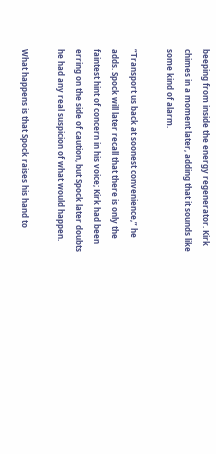beeping from inside the energy regenerator. Kirk chimes in a moment later, adding that it sounds like some kind of alarm.

“Transport us back at soonest convenience,” he adds. Spock will later recall that there is only the faintest hint of concern in his voice; Kirk had been erring on the side of caution, but Spock later doubts he had any real suspicion of what would happen.

What happens is that Spock raises his hand to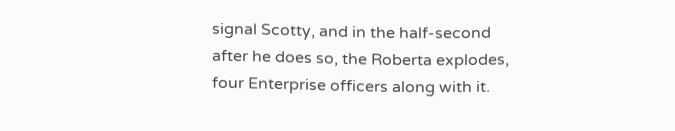signal Scotty, and in the half-second after he does so, the Roberta explodes, four Enterprise officers along with it.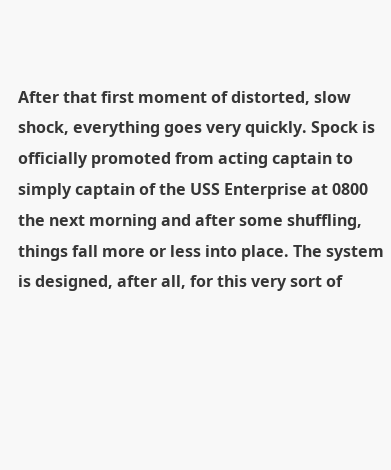After that first moment of distorted, slow shock, everything goes very quickly. Spock is officially promoted from acting captain to simply captain of the USS Enterprise at 0800 the next morning and after some shuffling, things fall more or less into place. The system is designed, after all, for this very sort of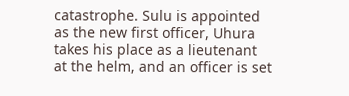catastrophe. Sulu is appointed as the new first officer, Uhura takes his place as a lieutenant at the helm, and an officer is set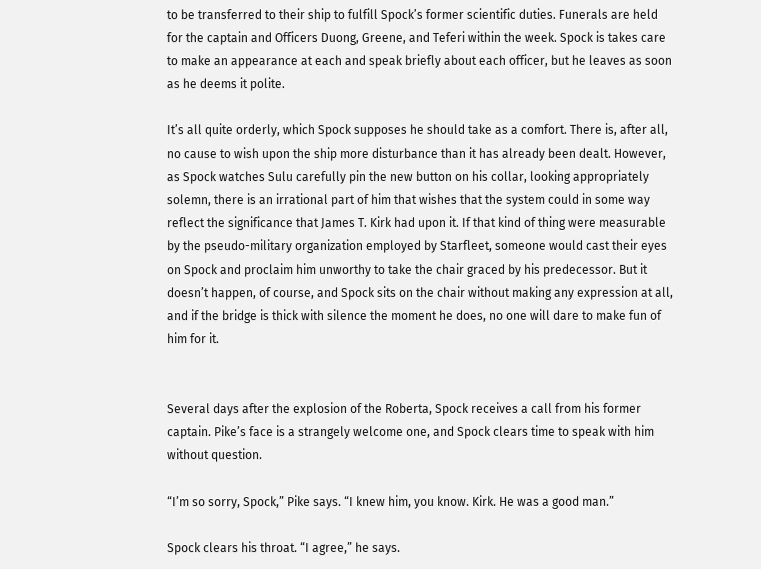to be transferred to their ship to fulfill Spock’s former scientific duties. Funerals are held for the captain and Officers Duong, Greene, and Teferi within the week. Spock is takes care to make an appearance at each and speak briefly about each officer, but he leaves as soon as he deems it polite.

It’s all quite orderly, which Spock supposes he should take as a comfort. There is, after all, no cause to wish upon the ship more disturbance than it has already been dealt. However, as Spock watches Sulu carefully pin the new button on his collar, looking appropriately solemn, there is an irrational part of him that wishes that the system could in some way reflect the significance that James T. Kirk had upon it. If that kind of thing were measurable by the pseudo-military organization employed by Starfleet, someone would cast their eyes on Spock and proclaim him unworthy to take the chair graced by his predecessor. But it doesn’t happen, of course, and Spock sits on the chair without making any expression at all, and if the bridge is thick with silence the moment he does, no one will dare to make fun of him for it.


Several days after the explosion of the Roberta, Spock receives a call from his former captain. Pike’s face is a strangely welcome one, and Spock clears time to speak with him without question.

“I’m so sorry, Spock,” Pike says. “I knew him, you know. Kirk. He was a good man.”

Spock clears his throat. “I agree,” he says.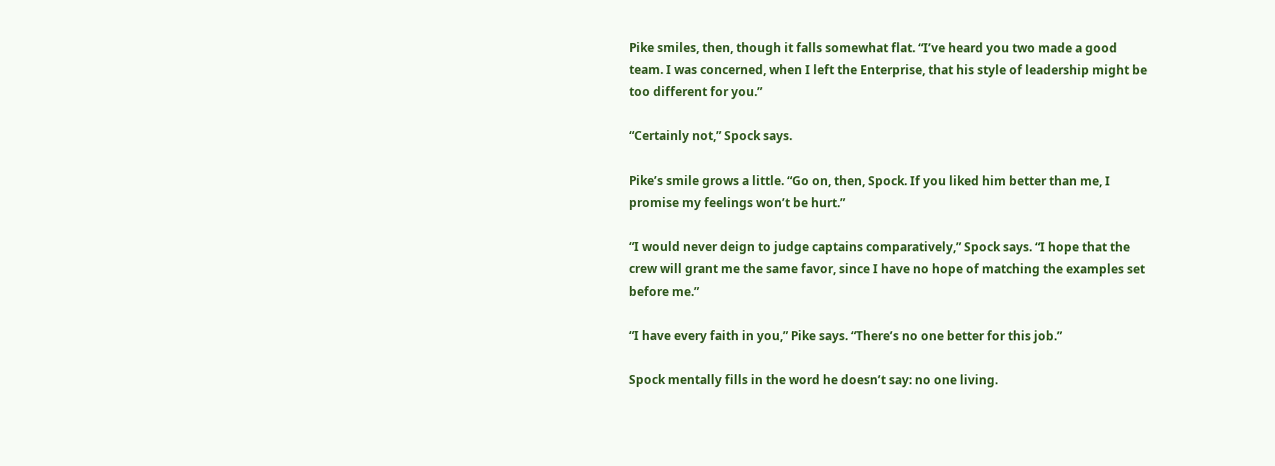Pike smiles, then, though it falls somewhat flat. “I’ve heard you two made a good team. I was concerned, when I left the Enterprise, that his style of leadership might be too different for you.”

“Certainly not,” Spock says.

Pike’s smile grows a little. “Go on, then, Spock. If you liked him better than me, I promise my feelings won’t be hurt.”

“I would never deign to judge captains comparatively,” Spock says. “I hope that the crew will grant me the same favor, since I have no hope of matching the examples set before me.”

“I have every faith in you,” Pike says. “There’s no one better for this job.”

Spock mentally fills in the word he doesn’t say: no one living.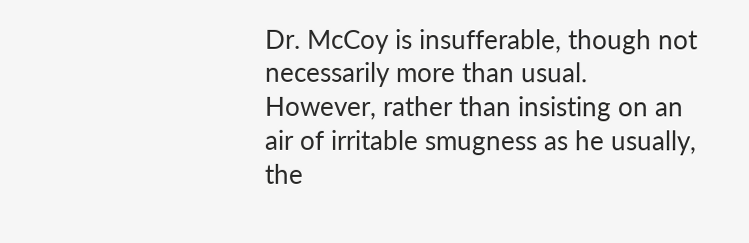Dr. McCoy is insufferable, though not necessarily more than usual. However, rather than insisting on an air of irritable smugness as he usually, the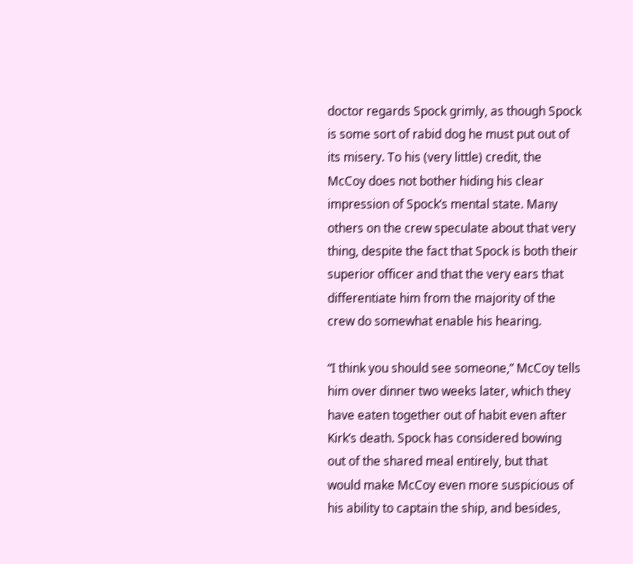doctor regards Spock grimly, as though Spock is some sort of rabid dog he must put out of its misery. To his (very little) credit, the McCoy does not bother hiding his clear impression of Spock’s mental state. Many others on the crew speculate about that very thing, despite the fact that Spock is both their superior officer and that the very ears that differentiate him from the majority of the crew do somewhat enable his hearing.

“I think you should see someone,” McCoy tells him over dinner two weeks later, which they have eaten together out of habit even after Kirk’s death. Spock has considered bowing out of the shared meal entirely, but that would make McCoy even more suspicious of his ability to captain the ship, and besides,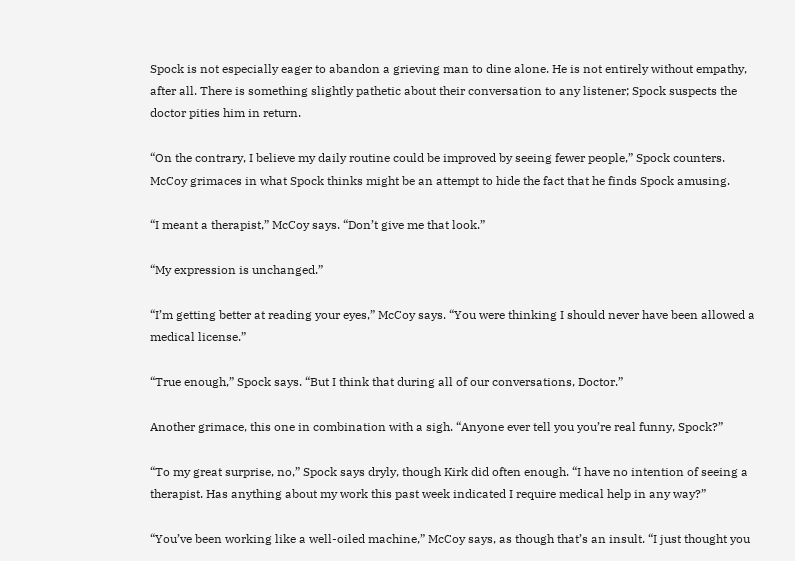Spock is not especially eager to abandon a grieving man to dine alone. He is not entirely without empathy, after all. There is something slightly pathetic about their conversation to any listener; Spock suspects the doctor pities him in return.

“On the contrary, I believe my daily routine could be improved by seeing fewer people,” Spock counters. McCoy grimaces in what Spock thinks might be an attempt to hide the fact that he finds Spock amusing.

“I meant a therapist,” McCoy says. “Don’t give me that look.”

“My expression is unchanged.”

“I’m getting better at reading your eyes,” McCoy says. “You were thinking I should never have been allowed a medical license.”

“True enough,” Spock says. “But I think that during all of our conversations, Doctor.”

Another grimace, this one in combination with a sigh. “Anyone ever tell you you’re real funny, Spock?”

“To my great surprise, no,” Spock says dryly, though Kirk did often enough. “I have no intention of seeing a therapist. Has anything about my work this past week indicated I require medical help in any way?”

“You’ve been working like a well-oiled machine,” McCoy says, as though that’s an insult. “I just thought you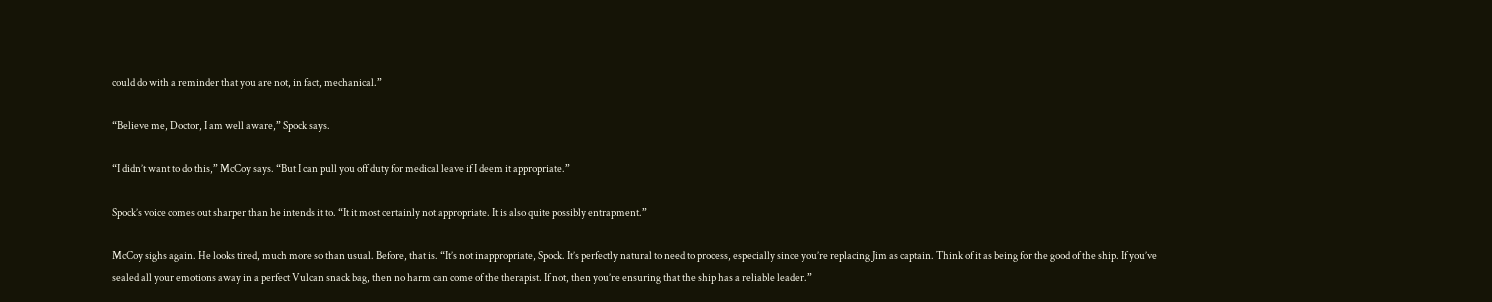could do with a reminder that you are not, in fact, mechanical.”

“Believe me, Doctor, I am well aware,” Spock says.

“I didn’t want to do this,” McCoy says. “But I can pull you off duty for medical leave if I deem it appropriate.”

Spock’s voice comes out sharper than he intends it to. “It it most certainly not appropriate. It is also quite possibly entrapment.”

McCoy sighs again. He looks tired, much more so than usual. Before, that is. “It’s not inappropriate, Spock. It’s perfectly natural to need to process, especially since you’re replacing Jim as captain. Think of it as being for the good of the ship. If you’ve sealed all your emotions away in a perfect Vulcan snack bag, then no harm can come of the therapist. If not, then you’re ensuring that the ship has a reliable leader.”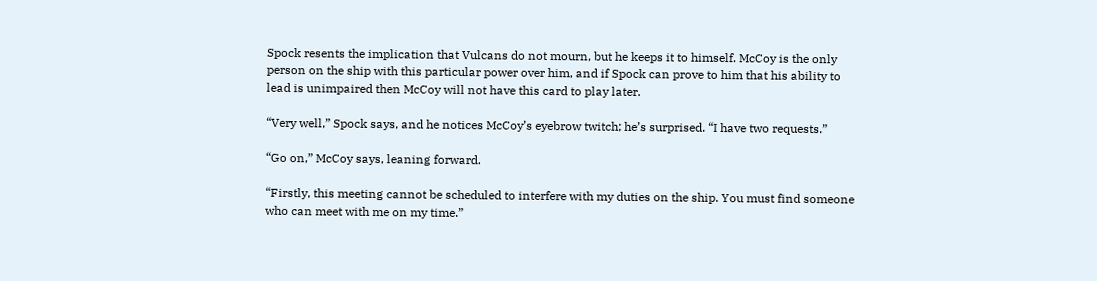Spock resents the implication that Vulcans do not mourn, but he keeps it to himself. McCoy is the only person on the ship with this particular power over him, and if Spock can prove to him that his ability to lead is unimpaired then McCoy will not have this card to play later.

“Very well,” Spock says, and he notices McCoy’s eyebrow twitch; he’s surprised. “I have two requests.”

“Go on,” McCoy says, leaning forward.

“Firstly, this meeting cannot be scheduled to interfere with my duties on the ship. You must find someone who can meet with me on my time.”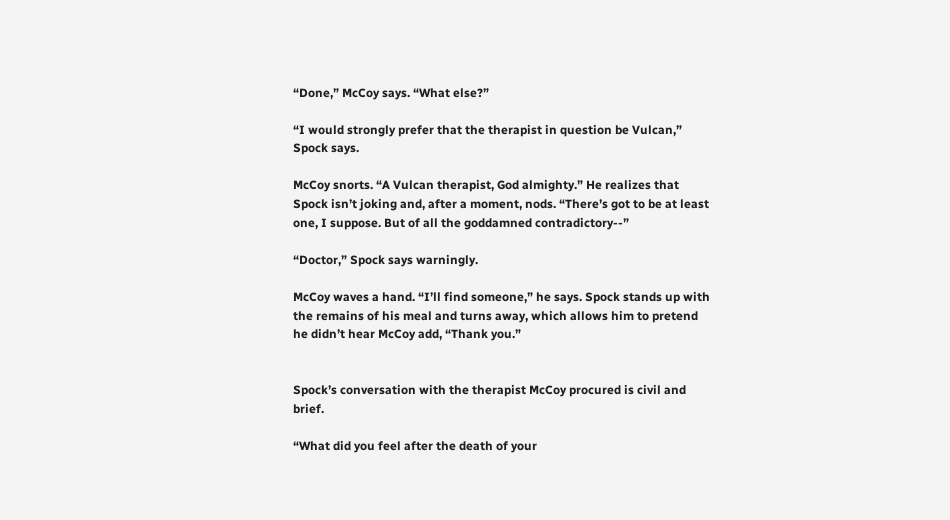“Done,” McCoy says. “What else?”

“I would strongly prefer that the therapist in question be Vulcan,” Spock says.

McCoy snorts. “A Vulcan therapist, God almighty.” He realizes that Spock isn’t joking and, after a moment, nods. “There’s got to be at least one, I suppose. But of all the goddamned contradictory--”

“Doctor,” Spock says warningly.

McCoy waves a hand. “I’ll find someone,” he says. Spock stands up with the remains of his meal and turns away, which allows him to pretend he didn’t hear McCoy add, “Thank you.”


Spock’s conversation with the therapist McCoy procured is civil and brief.

“What did you feel after the death of your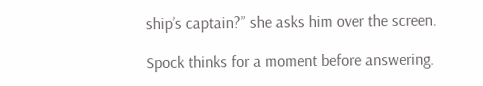ship’s captain?” she asks him over the screen.

Spock thinks for a moment before answering.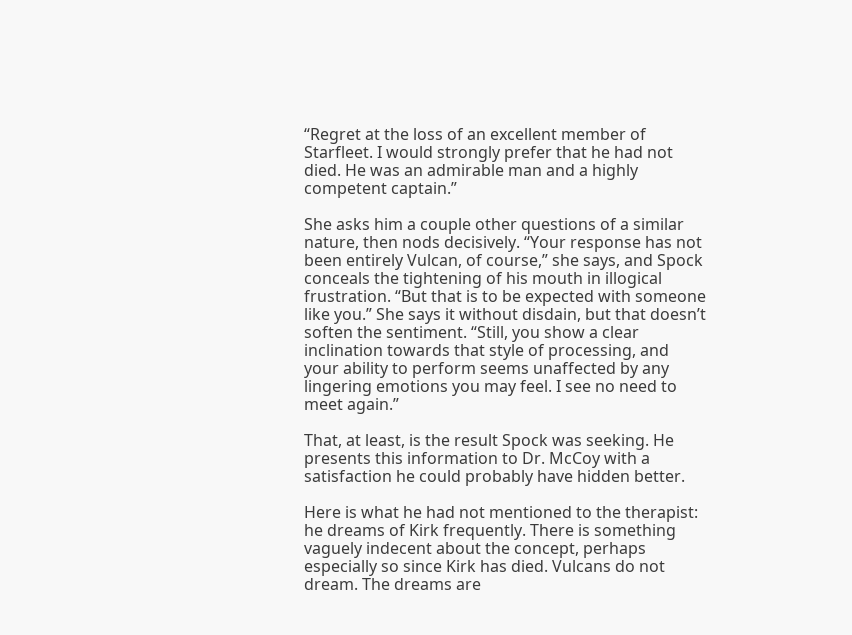“Regret at the loss of an excellent member of Starfleet. I would strongly prefer that he had not died. He was an admirable man and a highly competent captain.”

She asks him a couple other questions of a similar nature, then nods decisively. “Your response has not been entirely Vulcan, of course,” she says, and Spock conceals the tightening of his mouth in illogical frustration. “But that is to be expected with someone like you.” She says it without disdain, but that doesn’t soften the sentiment. “Still, you show a clear inclination towards that style of processing, and your ability to perform seems unaffected by any lingering emotions you may feel. I see no need to meet again.”

That, at least, is the result Spock was seeking. He presents this information to Dr. McCoy with a satisfaction he could probably have hidden better.

Here is what he had not mentioned to the therapist: he dreams of Kirk frequently. There is something vaguely indecent about the concept, perhaps especially so since Kirk has died. Vulcans do not dream. The dreams are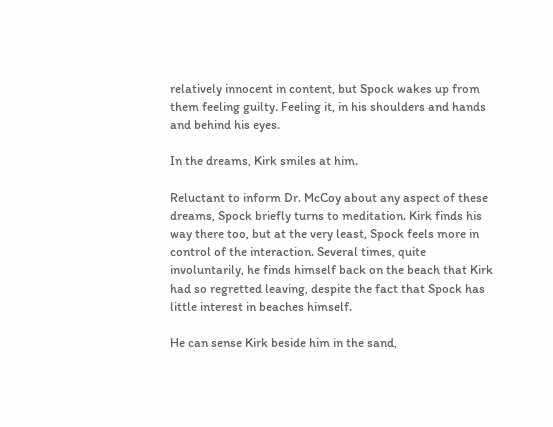relatively innocent in content, but Spock wakes up from them feeling guilty. Feeling it, in his shoulders and hands and behind his eyes.

In the dreams, Kirk smiles at him.

Reluctant to inform Dr. McCoy about any aspect of these dreams, Spock briefly turns to meditation. Kirk finds his way there too, but at the very least, Spock feels more in control of the interaction. Several times, quite involuntarily, he finds himself back on the beach that Kirk had so regretted leaving, despite the fact that Spock has little interest in beaches himself.

He can sense Kirk beside him in the sand,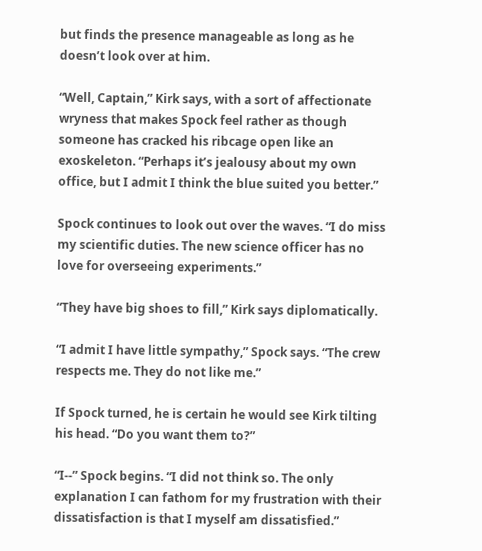but finds the presence manageable as long as he doesn’t look over at him.

“Well, Captain,” Kirk says, with a sort of affectionate wryness that makes Spock feel rather as though someone has cracked his ribcage open like an exoskeleton. “Perhaps it’s jealousy about my own office, but I admit I think the blue suited you better.”

Spock continues to look out over the waves. “I do miss my scientific duties. The new science officer has no love for overseeing experiments.”

“They have big shoes to fill,” Kirk says diplomatically.

“I admit I have little sympathy,” Spock says. “The crew respects me. They do not like me.”

If Spock turned, he is certain he would see Kirk tilting his head. “Do you want them to?”

“I--” Spock begins. “I did not think so. The only explanation I can fathom for my frustration with their dissatisfaction is that I myself am dissatisfied.”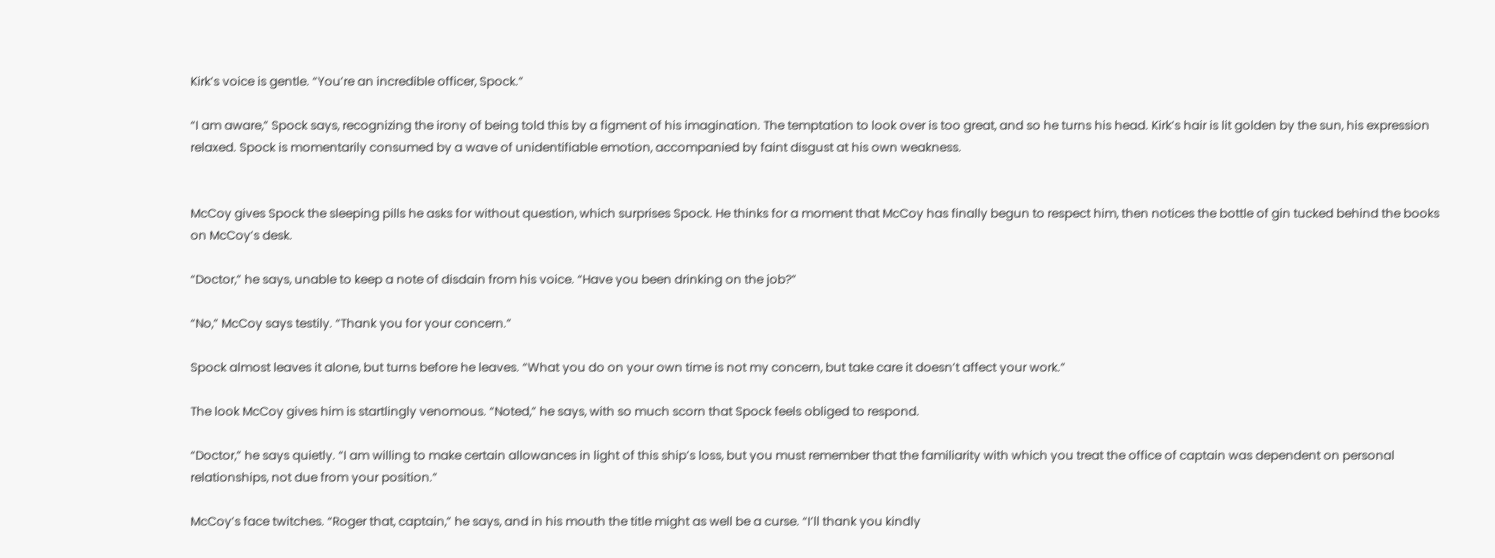Kirk’s voice is gentle. “You’re an incredible officer, Spock.”

“I am aware,” Spock says, recognizing the irony of being told this by a figment of his imagination. The temptation to look over is too great, and so he turns his head. Kirk’s hair is lit golden by the sun, his expression relaxed. Spock is momentarily consumed by a wave of unidentifiable emotion, accompanied by faint disgust at his own weakness.


McCoy gives Spock the sleeping pills he asks for without question, which surprises Spock. He thinks for a moment that McCoy has finally begun to respect him, then notices the bottle of gin tucked behind the books on McCoy’s desk.

“Doctor,” he says, unable to keep a note of disdain from his voice. “Have you been drinking on the job?”

“No,” McCoy says testily. “Thank you for your concern.”

Spock almost leaves it alone, but turns before he leaves. “What you do on your own time is not my concern, but take care it doesn’t affect your work.”

The look McCoy gives him is startlingly venomous. “Noted,” he says, with so much scorn that Spock feels obliged to respond.

“Doctor,” he says quietly. “I am willing to make certain allowances in light of this ship’s loss, but you must remember that the familiarity with which you treat the office of captain was dependent on personal relationships, not due from your position.”

McCoy’s face twitches. “Roger that, captain,” he says, and in his mouth the title might as well be a curse. “I’ll thank you kindly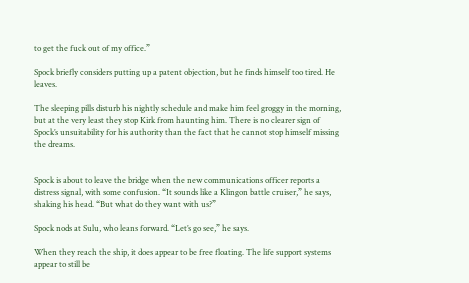to get the fuck out of my office.”

Spock briefly considers putting up a patent objection, but he finds himself too tired. He leaves.

The sleeping pills disturb his nightly schedule and make him feel groggy in the morning, but at the very least they stop Kirk from haunting him. There is no clearer sign of Spock’s unsuitability for his authority than the fact that he cannot stop himself missing the dreams.


Spock is about to leave the bridge when the new communications officer reports a distress signal, with some confusion. “It sounds like a Klingon battle cruiser,” he says, shaking his head. “But what do they want with us?”

Spock nods at Sulu, who leans forward. “Let’s go see,” he says.

When they reach the ship, it does appear to be free floating. The life support systems appear to still be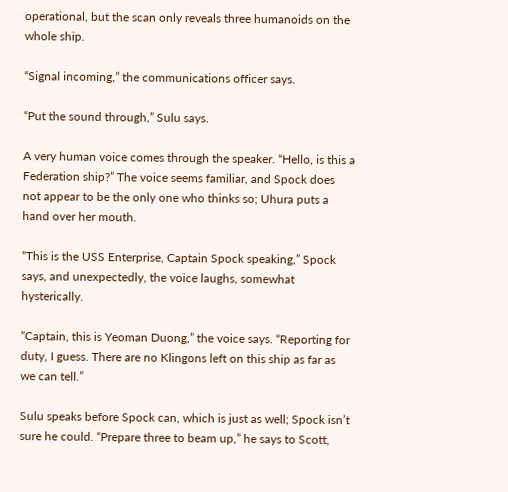operational, but the scan only reveals three humanoids on the whole ship.

“Signal incoming,” the communications officer says.

“Put the sound through,” Sulu says.

A very human voice comes through the speaker. “Hello, is this a Federation ship?” The voice seems familiar, and Spock does not appear to be the only one who thinks so; Uhura puts a hand over her mouth.

“This is the USS Enterprise, Captain Spock speaking,” Spock says, and unexpectedly, the voice laughs, somewhat hysterically.

“Captain, this is Yeoman Duong,” the voice says. “Reporting for duty, I guess. There are no Klingons left on this ship as far as we can tell.”

Sulu speaks before Spock can, which is just as well; Spock isn’t sure he could. “Prepare three to beam up,” he says to Scott,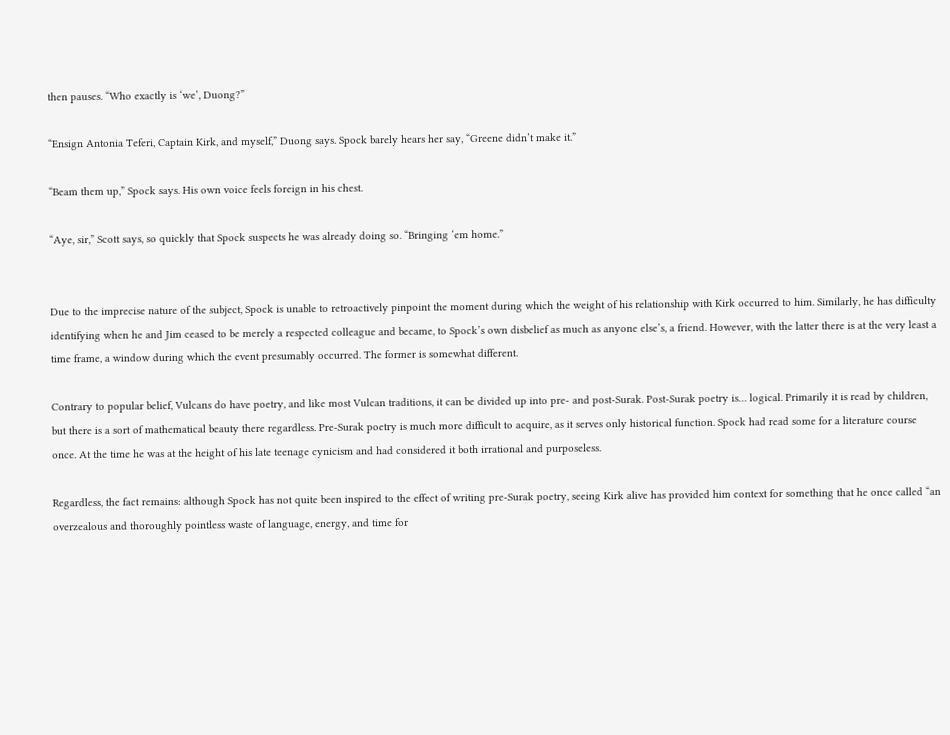then pauses. “Who exactly is ‘we’, Duong?”

“Ensign Antonia Teferi, Captain Kirk, and myself,” Duong says. Spock barely hears her say, “Greene didn’t make it.”

“Beam them up,” Spock says. His own voice feels foreign in his chest.

“Aye, sir,” Scott says, so quickly that Spock suspects he was already doing so. “Bringing ‘em home.”


Due to the imprecise nature of the subject, Spock is unable to retroactively pinpoint the moment during which the weight of his relationship with Kirk occurred to him. Similarly, he has difficulty identifying when he and Jim ceased to be merely a respected colleague and became, to Spock’s own disbelief as much as anyone else’s, a friend. However, with the latter there is at the very least a time frame, a window during which the event presumably occurred. The former is somewhat different.

Contrary to popular belief, Vulcans do have poetry, and like most Vulcan traditions, it can be divided up into pre- and post-Surak. Post-Surak poetry is… logical. Primarily it is read by children, but there is a sort of mathematical beauty there regardless. Pre-Surak poetry is much more difficult to acquire, as it serves only historical function. Spock had read some for a literature course once. At the time he was at the height of his late teenage cynicism and had considered it both irrational and purposeless.

Regardless, the fact remains: although Spock has not quite been inspired to the effect of writing pre-Surak poetry, seeing Kirk alive has provided him context for something that he once called “an overzealous and thoroughly pointless waste of language, energy, and time for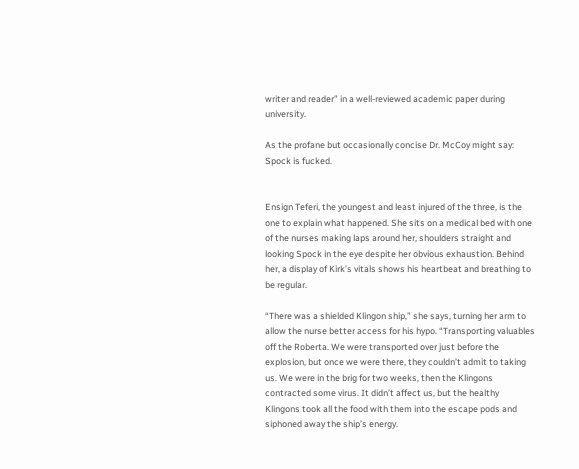writer and reader” in a well-reviewed academic paper during university.

As the profane but occasionally concise Dr. McCoy might say: Spock is fucked.


Ensign Teferi, the youngest and least injured of the three, is the one to explain what happened. She sits on a medical bed with one of the nurses making laps around her, shoulders straight and looking Spock in the eye despite her obvious exhaustion. Behind her, a display of Kirk’s vitals shows his heartbeat and breathing to be regular.

“There was a shielded Klingon ship,” she says, turning her arm to allow the nurse better access for his hypo. “Transporting valuables off the Roberta. We were transported over just before the explosion, but once we were there, they couldn’t admit to taking us. We were in the brig for two weeks, then the Klingons contracted some virus. It didn’t affect us, but the healthy Klingons took all the food with them into the escape pods and siphoned away the ship’s energy.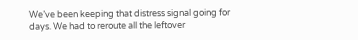We’ve been keeping that distress signal going for days. We had to reroute all the leftover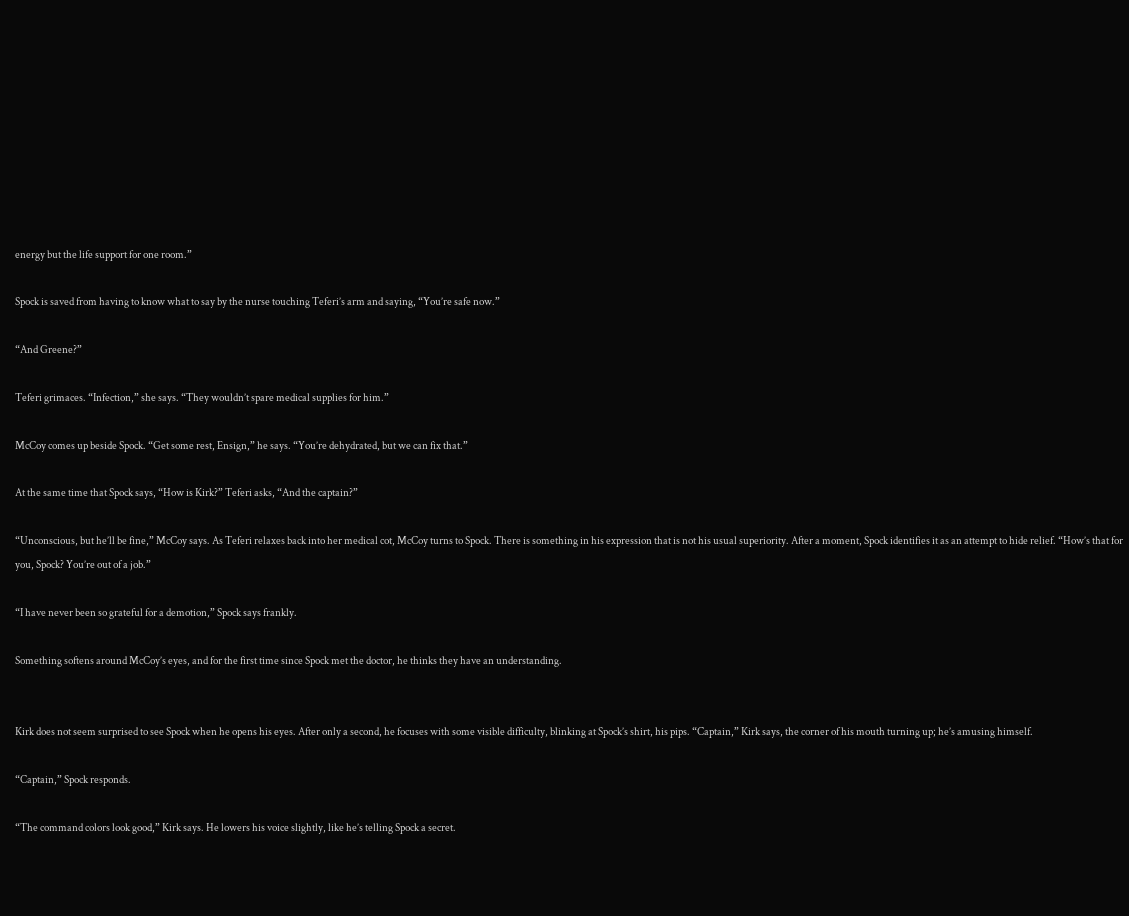energy but the life support for one room.”

Spock is saved from having to know what to say by the nurse touching Teferi’s arm and saying, “You’re safe now.”

“And Greene?”

Teferi grimaces. “Infection,” she says. “They wouldn’t spare medical supplies for him.”

McCoy comes up beside Spock. “Get some rest, Ensign,” he says. “You’re dehydrated, but we can fix that.”

At the same time that Spock says, “How is Kirk?” Teferi asks, “And the captain?”

“Unconscious, but he’ll be fine,” McCoy says. As Teferi relaxes back into her medical cot, McCoy turns to Spock. There is something in his expression that is not his usual superiority. After a moment, Spock identifies it as an attempt to hide relief. “How’s that for you, Spock? You’re out of a job.”

“I have never been so grateful for a demotion,” Spock says frankly.

Something softens around McCoy’s eyes, and for the first time since Spock met the doctor, he thinks they have an understanding.


Kirk does not seem surprised to see Spock when he opens his eyes. After only a second, he focuses with some visible difficulty, blinking at Spock’s shirt, his pips. “Captain,” Kirk says, the corner of his mouth turning up; he’s amusing himself.

“Captain,” Spock responds.

“The command colors look good,” Kirk says. He lowers his voice slightly, like he’s telling Spock a secret.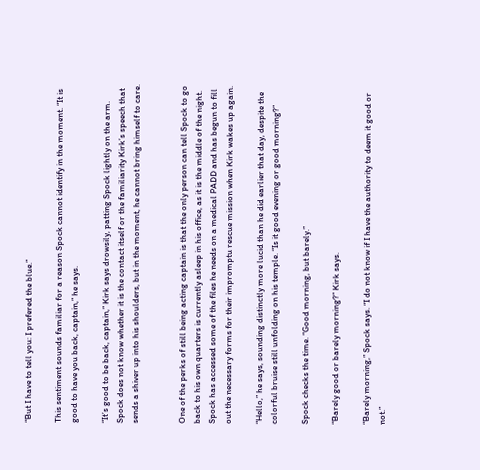“But I have to tell you: I prefered the blue.”

This sentiment sounds familiar for a reason Spock cannot identify in the moment. “It is good to have you back, captain,” he says.

“It’s good to be back, captain,” Kirk says drowsily, patting Spock lightly on the arm. Spock does not know whether it is the contact itself or the familiarity Kirk’s speech that sends a shiver up into his shoulders, but in the moment, he cannot bring himself to care.


One of the perks of still being acting captain is that the only person can tell Spock to go back to his own quarters is currently asleep in his office, as it is the middle of the night. Spock has accessed some of the files he needs on a medical PADD and has begun to fill out the necessary forms for their impromptu rescue mission when Kirk wakes up again.

“Hello,” he says, sounding distinctly more lucid than he did earlier that day, despite the colorful bruise still unfolding on his temple. “Is it good evening or good morning?”

Spock checks the time. “Good morning, but barely.”

“Barely good or barely morning?” Kirk says.

“Barely morning,” Spock says. “I do not know if I have the authority to deem it good or not.”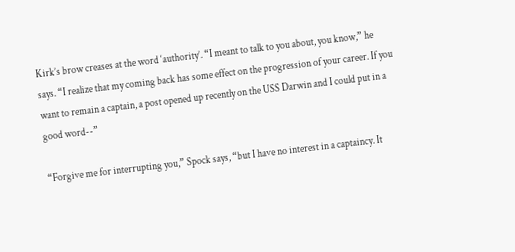Kirk’s brow creases at the word ‘authority’. “I meant to talk to you about, you know,” he says. “I realize that my coming back has some effect on the progression of your career. If you want to remain a captain, a post opened up recently on the USS Darwin and I could put in a good word--”

“Forgive me for interrupting you,” Spock says, “but I have no interest in a captaincy. It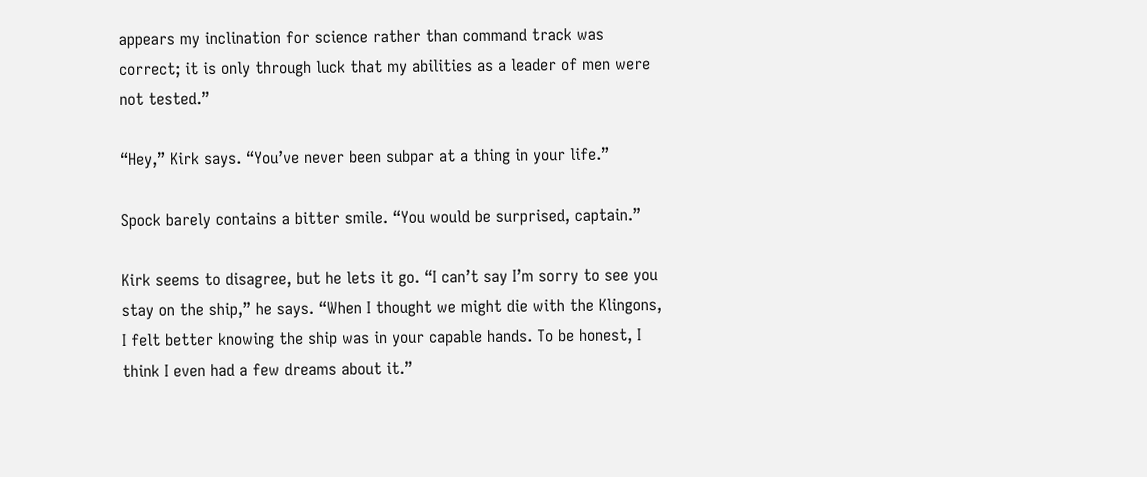appears my inclination for science rather than command track was correct; it is only through luck that my abilities as a leader of men were not tested.”

“Hey,” Kirk says. “You’ve never been subpar at a thing in your life.”

Spock barely contains a bitter smile. “You would be surprised, captain.”

Kirk seems to disagree, but he lets it go. “I can’t say I’m sorry to see you stay on the ship,” he says. “When I thought we might die with the Klingons, I felt better knowing the ship was in your capable hands. To be honest, I think I even had a few dreams about it.”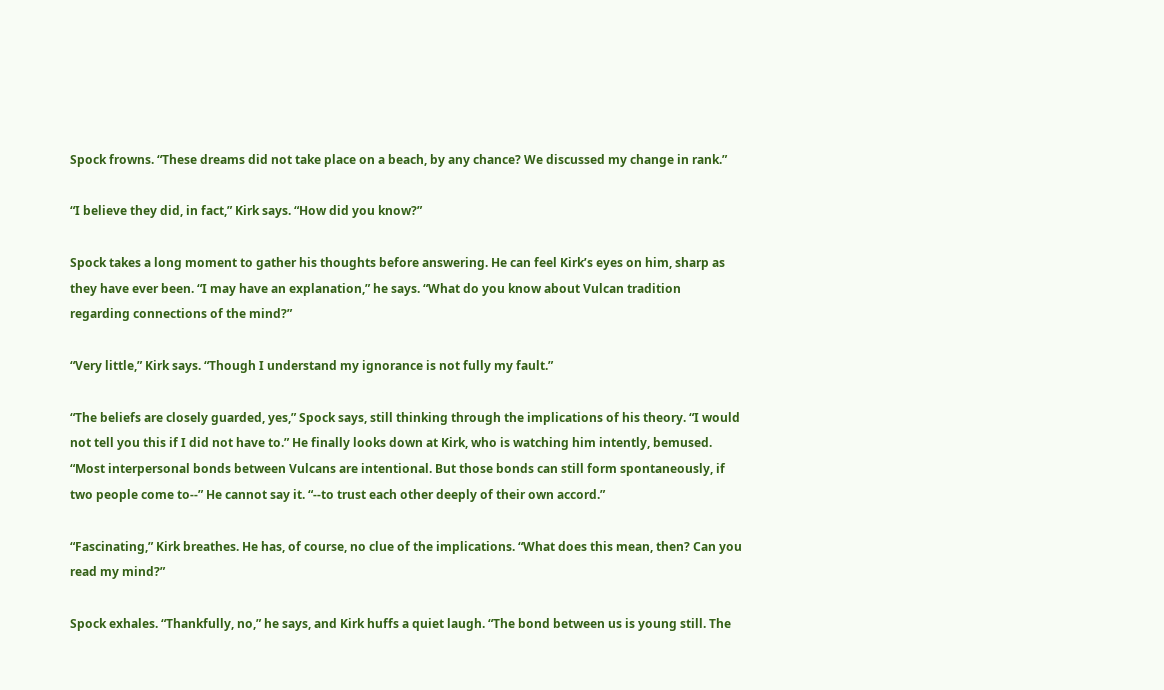Spock frowns. “These dreams did not take place on a beach, by any chance? We discussed my change in rank.”

“I believe they did, in fact,” Kirk says. “How did you know?”

Spock takes a long moment to gather his thoughts before answering. He can feel Kirk’s eyes on him, sharp as they have ever been. “I may have an explanation,” he says. “What do you know about Vulcan tradition regarding connections of the mind?”

“Very little,” Kirk says. “Though I understand my ignorance is not fully my fault.”

“The beliefs are closely guarded, yes,” Spock says, still thinking through the implications of his theory. “I would not tell you this if I did not have to.” He finally looks down at Kirk, who is watching him intently, bemused. “Most interpersonal bonds between Vulcans are intentional. But those bonds can still form spontaneously, if two people come to--” He cannot say it. “--to trust each other deeply of their own accord.”

“Fascinating,” Kirk breathes. He has, of course, no clue of the implications. “What does this mean, then? Can you read my mind?”

Spock exhales. “Thankfully, no,” he says, and Kirk huffs a quiet laugh. “The bond between us is young still. The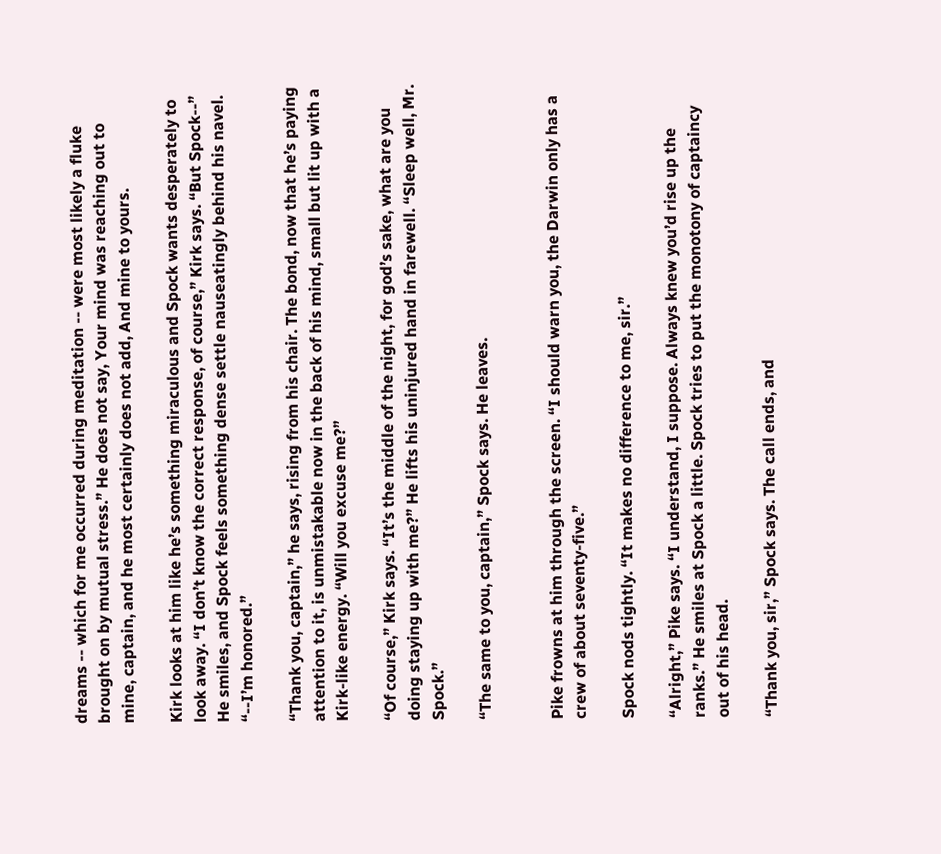dreams -- which for me occurred during meditation -- were most likely a fluke brought on by mutual stress.” He does not say, Your mind was reaching out to mine, captain, and he most certainly does not add, And mine to yours.

Kirk looks at him like he’s something miraculous and Spock wants desperately to look away. “I don’t know the correct response, of course,” Kirk says. “But Spock--” He smiles, and Spock feels something dense settle nauseatingly behind his navel. “--I’m honored.”

“Thank you, captain,” he says, rising from his chair. The bond, now that he’s paying attention to it, is unmistakable now in the back of his mind, small but lit up with a Kirk-like energy. “Will you excuse me?”

“Of course,” Kirk says. “It’s the middle of the night, for god’s sake, what are you doing staying up with me?” He lifts his uninjured hand in farewell. “Sleep well, Mr. Spock.”

“The same to you, captain,” Spock says. He leaves.


Pike frowns at him through the screen. “I should warn you, the Darwin only has a crew of about seventy-five.”

Spock nods tightly. “It makes no difference to me, sir.”

“Alright,” Pike says. “I understand, I suppose. Always knew you’d rise up the ranks.” He smiles at Spock a little. Spock tries to put the monotony of captaincy out of his head.

“Thank you, sir,” Spock says. The call ends, and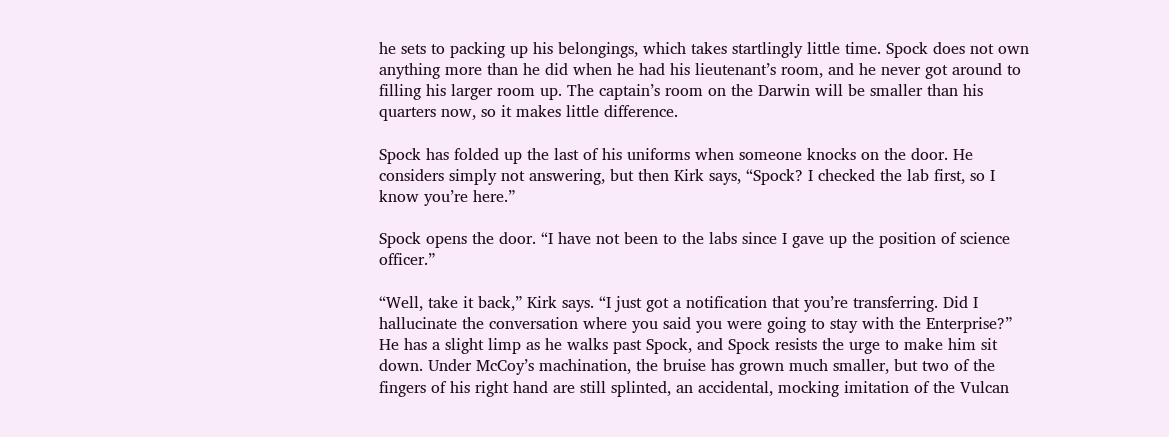he sets to packing up his belongings, which takes startlingly little time. Spock does not own anything more than he did when he had his lieutenant’s room, and he never got around to filling his larger room up. The captain’s room on the Darwin will be smaller than his quarters now, so it makes little difference.

Spock has folded up the last of his uniforms when someone knocks on the door. He considers simply not answering, but then Kirk says, “Spock? I checked the lab first, so I know you’re here.”

Spock opens the door. “I have not been to the labs since I gave up the position of science officer.”

“Well, take it back,” Kirk says. “I just got a notification that you’re transferring. Did I hallucinate the conversation where you said you were going to stay with the Enterprise?” He has a slight limp as he walks past Spock, and Spock resists the urge to make him sit down. Under McCoy’s machination, the bruise has grown much smaller, but two of the fingers of his right hand are still splinted, an accidental, mocking imitation of the Vulcan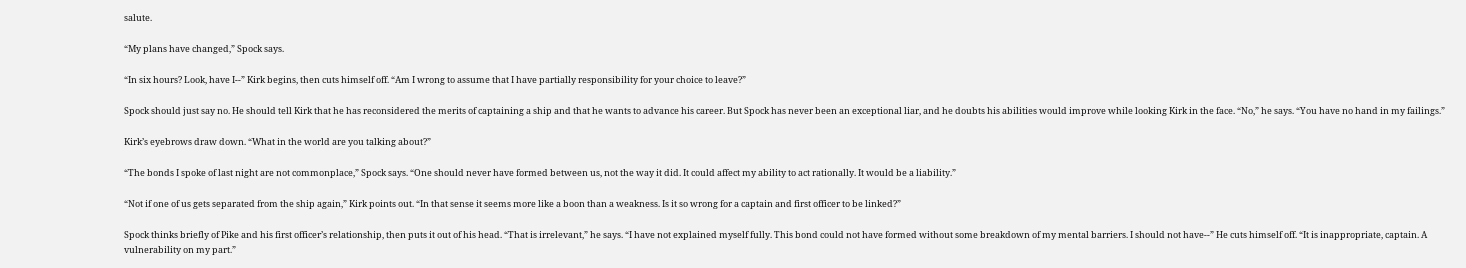salute.

“My plans have changed,” Spock says.

“In six hours? Look, have I--” Kirk begins, then cuts himself off. “Am I wrong to assume that I have partially responsibility for your choice to leave?”

Spock should just say no. He should tell Kirk that he has reconsidered the merits of captaining a ship and that he wants to advance his career. But Spock has never been an exceptional liar, and he doubts his abilities would improve while looking Kirk in the face. “No,” he says. “You have no hand in my failings.”

Kirk’s eyebrows draw down. “What in the world are you talking about?”

“The bonds I spoke of last night are not commonplace,” Spock says. “One should never have formed between us, not the way it did. It could affect my ability to act rationally. It would be a liability.”

“Not if one of us gets separated from the ship again,” Kirk points out. “In that sense it seems more like a boon than a weakness. Is it so wrong for a captain and first officer to be linked?”

Spock thinks briefly of Pike and his first officer’s relationship, then puts it out of his head. “That is irrelevant,” he says. “I have not explained myself fully. This bond could not have formed without some breakdown of my mental barriers. I should not have--” He cuts himself off. “It is inappropriate, captain. A vulnerability on my part.”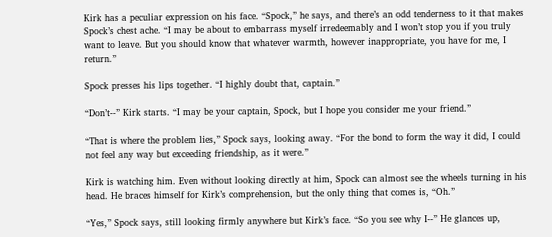Kirk has a peculiar expression on his face. “Spock,” he says, and there’s an odd tenderness to it that makes Spock’s chest ache. “I may be about to embarrass myself irredeemably and I won’t stop you if you truly want to leave. But you should know that whatever warmth, however inappropriate, you have for me, I return.”

Spock presses his lips together. “I highly doubt that, captain.”

“Don’t--” Kirk starts. “I may be your captain, Spock, but I hope you consider me your friend.”

“That is where the problem lies,” Spock says, looking away. “For the bond to form the way it did, I could not feel any way but exceeding friendship, as it were.”

Kirk is watching him. Even without looking directly at him, Spock can almost see the wheels turning in his head. He braces himself for Kirk’s comprehension, but the only thing that comes is, “Oh.”

“Yes,” Spock says, still looking firmly anywhere but Kirk’s face. “So you see why I--” He glances up,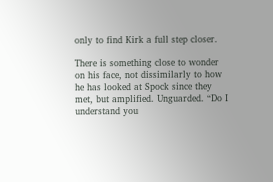only to find Kirk a full step closer.

There is something close to wonder on his face, not dissimilarly to how he has looked at Spock since they met, but amplified. Unguarded. “Do I understand you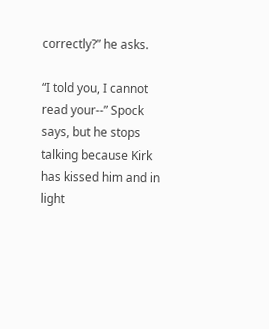correctly?” he asks.

“I told you, I cannot read your--” Spock says, but he stops talking because Kirk has kissed him and in light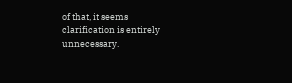of that, it seems clarification is entirely unnecessary.